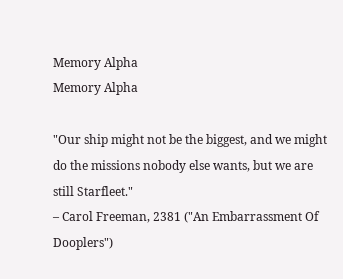Memory Alpha
Memory Alpha

"Our ship might not be the biggest, and we might do the missions nobody else wants, but we are still Starfleet."
– Carol Freeman, 2381 ("An Embarrassment Of Dooplers")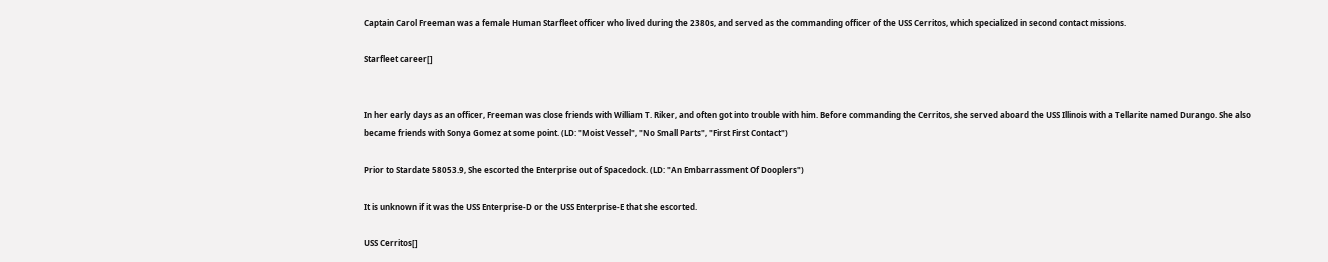Captain Carol Freeman was a female Human Starfleet officer who lived during the 2380s, and served as the commanding officer of the USS Cerritos, which specialized in second contact missions.

Starfleet career[]


In her early days as an officer, Freeman was close friends with William T. Riker, and often got into trouble with him. Before commanding the Cerritos, she served aboard the USS Illinois with a Tellarite named Durango. She also became friends with Sonya Gomez at some point. (LD: "Moist Vessel", "No Small Parts", "First First Contact")

Prior to Stardate 58053.9, She escorted the Enterprise out of Spacedock. (LD: "An Embarrassment Of Dooplers")

It is unknown if it was the USS Enterprise-D or the USS Enterprise-E that she escorted.

USS Cerritos[]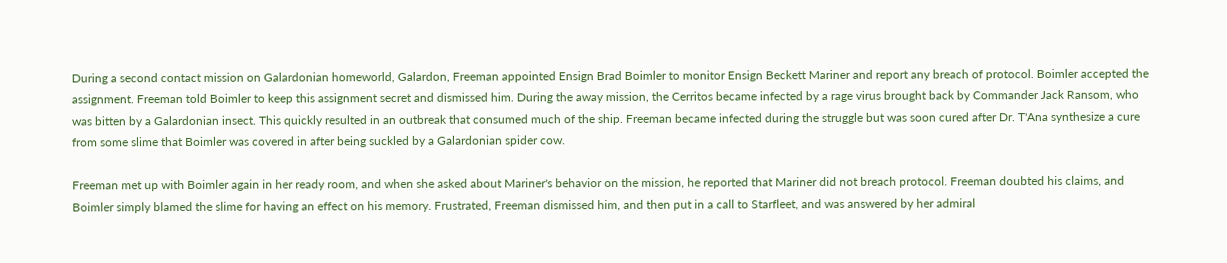During a second contact mission on Galardonian homeworld, Galardon, Freeman appointed Ensign Brad Boimler to monitor Ensign Beckett Mariner and report any breach of protocol. Boimler accepted the assignment. Freeman told Boimler to keep this assignment secret and dismissed him. During the away mission, the Cerritos became infected by a rage virus brought back by Commander Jack Ransom, who was bitten by a Galardonian insect. This quickly resulted in an outbreak that consumed much of the ship. Freeman became infected during the struggle but was soon cured after Dr. T'Ana synthesize a cure from some slime that Boimler was covered in after being suckled by a Galardonian spider cow.

Freeman met up with Boimler again in her ready room, and when she asked about Mariner's behavior on the mission, he reported that Mariner did not breach protocol. Freeman doubted his claims, and Boimler simply blamed the slime for having an effect on his memory. Frustrated, Freeman dismissed him, and then put in a call to Starfleet, and was answered by her admiral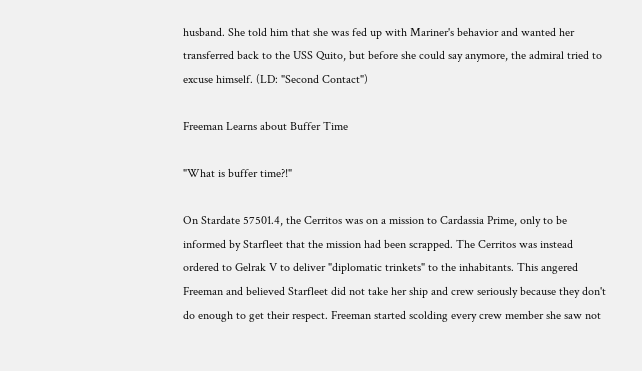husband. She told him that she was fed up with Mariner's behavior and wanted her transferred back to the USS Quito, but before she could say anymore, the admiral tried to excuse himself. (LD: "Second Contact")

Freeman Learns about Buffer Time

"What is buffer time?!"

On Stardate 57501.4, the Cerritos was on a mission to Cardassia Prime, only to be informed by Starfleet that the mission had been scrapped. The Cerritos was instead ordered to Gelrak V to deliver "diplomatic trinkets" to the inhabitants. This angered Freeman and believed Starfleet did not take her ship and crew seriously because they don't do enough to get their respect. Freeman started scolding every crew member she saw not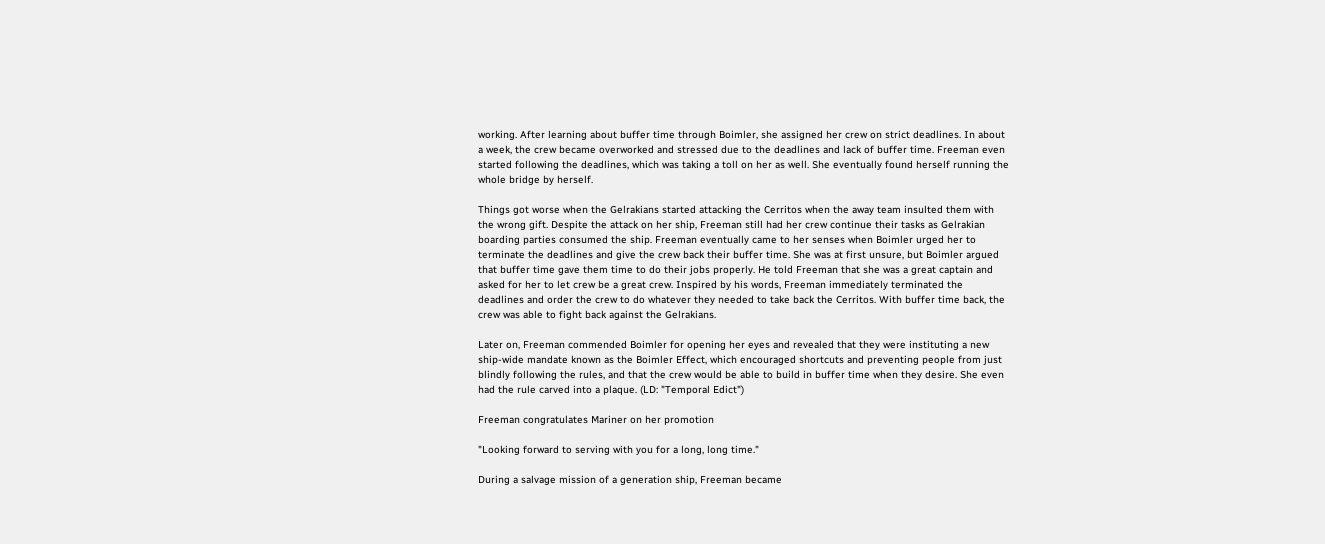working. After learning about buffer time through Boimler, she assigned her crew on strict deadlines. In about a week, the crew became overworked and stressed due to the deadlines and lack of buffer time. Freeman even started following the deadlines, which was taking a toll on her as well. She eventually found herself running the whole bridge by herself.

Things got worse when the Gelrakians started attacking the Cerritos when the away team insulted them with the wrong gift. Despite the attack on her ship, Freeman still had her crew continue their tasks as Gelrakian boarding parties consumed the ship. Freeman eventually came to her senses when Boimler urged her to terminate the deadlines and give the crew back their buffer time. She was at first unsure, but Boimler argued that buffer time gave them time to do their jobs properly. He told Freeman that she was a great captain and asked for her to let crew be a great crew. Inspired by his words, Freeman immediately terminated the deadlines and order the crew to do whatever they needed to take back the Cerritos. With buffer time back, the crew was able to fight back against the Gelrakians.

Later on, Freeman commended Boimler for opening her eyes and revealed that they were instituting a new ship-wide mandate known as the Boimler Effect, which encouraged shortcuts and preventing people from just blindly following the rules, and that the crew would be able to build in buffer time when they desire. She even had the rule carved into a plaque. (LD: "Temporal Edict")

Freeman congratulates Mariner on her promotion

"Looking forward to serving with you for a long, long time."

During a salvage mission of a generation ship, Freeman became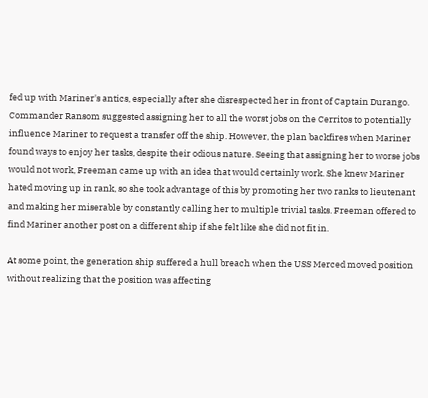fed up with Mariner's antics, especially after she disrespected her in front of Captain Durango. Commander Ransom suggested assigning her to all the worst jobs on the Cerritos to potentially influence Mariner to request a transfer off the ship. However, the plan backfires when Mariner found ways to enjoy her tasks, despite their odious nature. Seeing that assigning her to worse jobs would not work, Freeman came up with an idea that would certainly work. She knew Mariner hated moving up in rank, so she took advantage of this by promoting her two ranks to lieutenant and making her miserable by constantly calling her to multiple trivial tasks. Freeman offered to find Mariner another post on a different ship if she felt like she did not fit in.

At some point, the generation ship suffered a hull breach when the USS Merced moved position without realizing that the position was affecting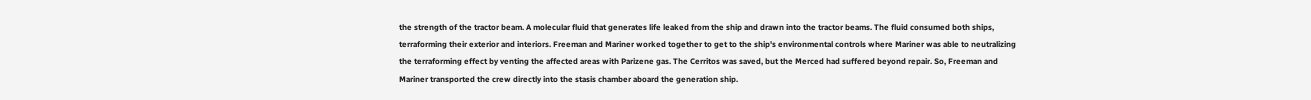the strength of the tractor beam. A molecular fluid that generates life leaked from the ship and drawn into the tractor beams. The fluid consumed both ships, terraforming their exterior and interiors. Freeman and Mariner worked together to get to the ship's environmental controls where Mariner was able to neutralizing the terraforming effect by venting the affected areas with Parizene gas. The Cerritos was saved, but the Merced had suffered beyond repair. So, Freeman and Mariner transported the crew directly into the stasis chamber aboard the generation ship.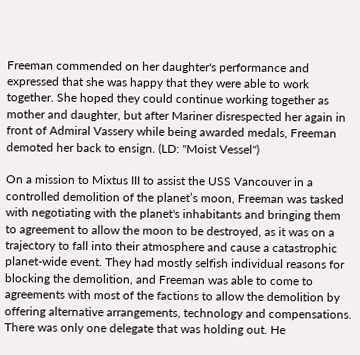Freeman commended on her daughter's performance and expressed that she was happy that they were able to work together. She hoped they could continue working together as mother and daughter, but after Mariner disrespected her again in front of Admiral Vassery while being awarded medals, Freeman demoted her back to ensign. (LD: "Moist Vessel")

On a mission to Mixtus III to assist the USS Vancouver in a controlled demolition of the planet’s moon, Freeman was tasked with negotiating with the planet's inhabitants and bringing them to agreement to allow the moon to be destroyed, as it was on a trajectory to fall into their atmosphere and cause a catastrophic planet-wide event. They had mostly selfish individual reasons for blocking the demolition, and Freeman was able to come to agreements with most of the factions to allow the demolition by offering alternative arrangements, technology and compensations. There was only one delegate that was holding out. He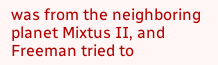was from the neighboring planet Mixtus II, and Freeman tried to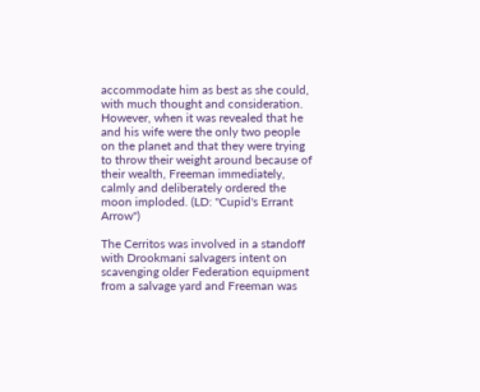accommodate him as best as she could, with much thought and consideration. However, when it was revealed that he and his wife were the only two people on the planet and that they were trying to throw their weight around because of their wealth, Freeman immediately, calmly and deliberately ordered the moon imploded. (LD: "Cupid's Errant Arrow")

The Cerritos was involved in a standoff with Drookmani salvagers intent on scavenging older Federation equipment from a salvage yard and Freeman was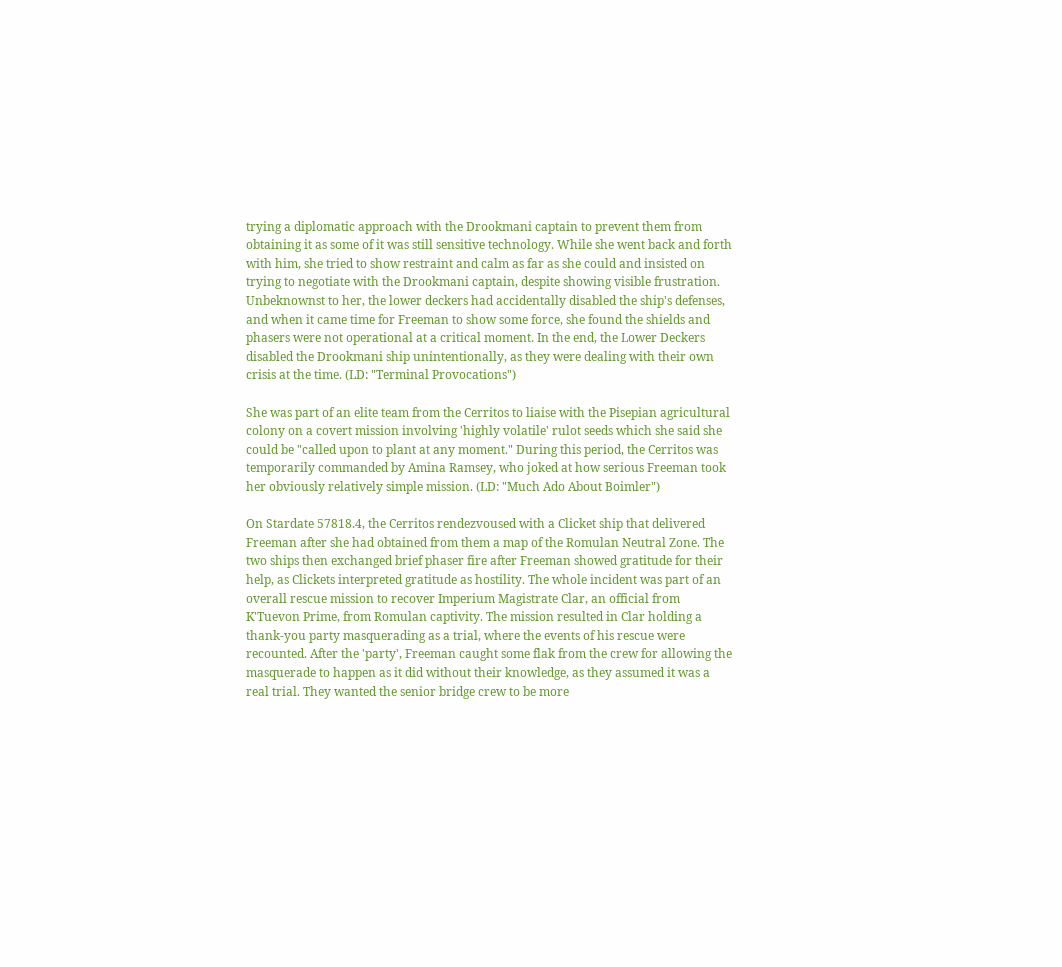trying a diplomatic approach with the Drookmani captain to prevent them from obtaining it as some of it was still sensitive technology. While she went back and forth with him, she tried to show restraint and calm as far as she could and insisted on trying to negotiate with the Drookmani captain, despite showing visible frustration. Unbeknownst to her, the lower deckers had accidentally disabled the ship's defenses, and when it came time for Freeman to show some force, she found the shields and phasers were not operational at a critical moment. In the end, the Lower Deckers disabled the Drookmani ship unintentionally, as they were dealing with their own crisis at the time. (LD: "Terminal Provocations")

She was part of an elite team from the Cerritos to liaise with the Pisepian agricultural colony on a covert mission involving 'highly volatile' rulot seeds which she said she could be "called upon to plant at any moment." During this period, the Cerritos was temporarily commanded by Amina Ramsey, who joked at how serious Freeman took her obviously relatively simple mission. (LD: "Much Ado About Boimler")

On Stardate 57818.4, the Cerritos rendezvoused with a Clicket ship that delivered Freeman after she had obtained from them a map of the Romulan Neutral Zone. The two ships then exchanged brief phaser fire after Freeman showed gratitude for their help, as Clickets interpreted gratitude as hostility. The whole incident was part of an overall rescue mission to recover Imperium Magistrate Clar, an official from K'Tuevon Prime, from Romulan captivity. The mission resulted in Clar holding a thank-you party masquerading as a trial, where the events of his rescue were recounted. After the 'party', Freeman caught some flak from the crew for allowing the masquerade to happen as it did without their knowledge, as they assumed it was a real trial. They wanted the senior bridge crew to be more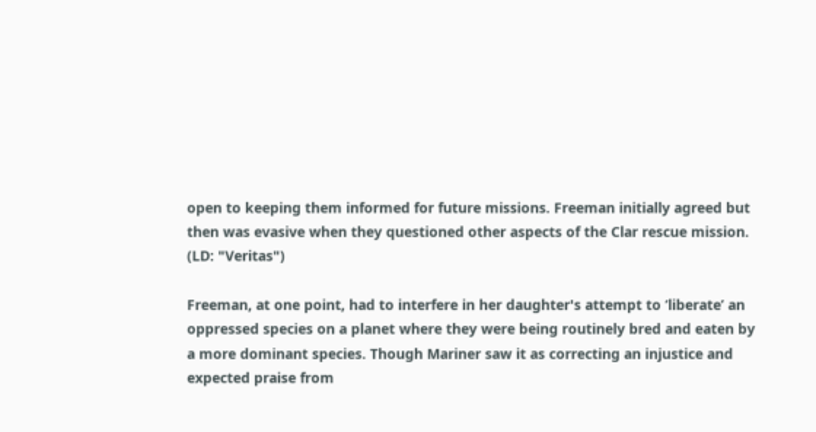open to keeping them informed for future missions. Freeman initially agreed but then was evasive when they questioned other aspects of the Clar rescue mission. (LD: "Veritas")

Freeman, at one point, had to interfere in her daughter's attempt to ‘liberate’ an oppressed species on a planet where they were being routinely bred and eaten by a more dominant species. Though Mariner saw it as correcting an injustice and expected praise from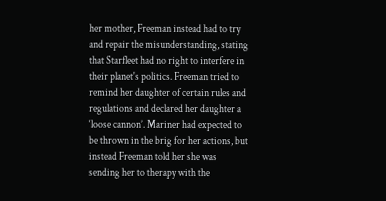her mother, Freeman instead had to try and repair the misunderstanding, stating that Starfleet had no right to interfere in their planet's politics. Freeman tried to remind her daughter of certain rules and regulations and declared her daughter a ‘loose cannon’. Mariner had expected to be thrown in the brig for her actions, but instead Freeman told her she was sending her to therapy with the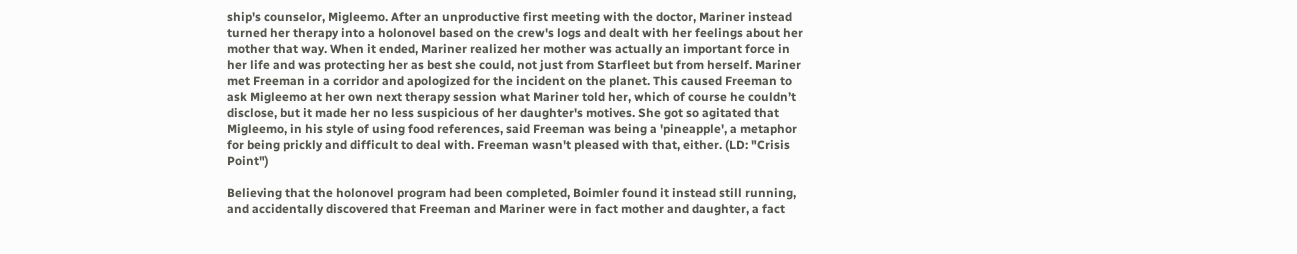ship's counselor, Migleemo. After an unproductive first meeting with the doctor, Mariner instead turned her therapy into a holonovel based on the crew's logs and dealt with her feelings about her mother that way. When it ended, Mariner realized her mother was actually an important force in her life and was protecting her as best she could, not just from Starfleet but from herself. Mariner met Freeman in a corridor and apologized for the incident on the planet. This caused Freeman to ask Migleemo at her own next therapy session what Mariner told her, which of course he couldn’t disclose, but it made her no less suspicious of her daughter's motives. She got so agitated that Migleemo, in his style of using food references, said Freeman was being a 'pineapple', a metaphor for being prickly and difficult to deal with. Freeman wasn't pleased with that, either. (LD: "Crisis Point")

Believing that the holonovel program had been completed, Boimler found it instead still running, and accidentally discovered that Freeman and Mariner were in fact mother and daughter, a fact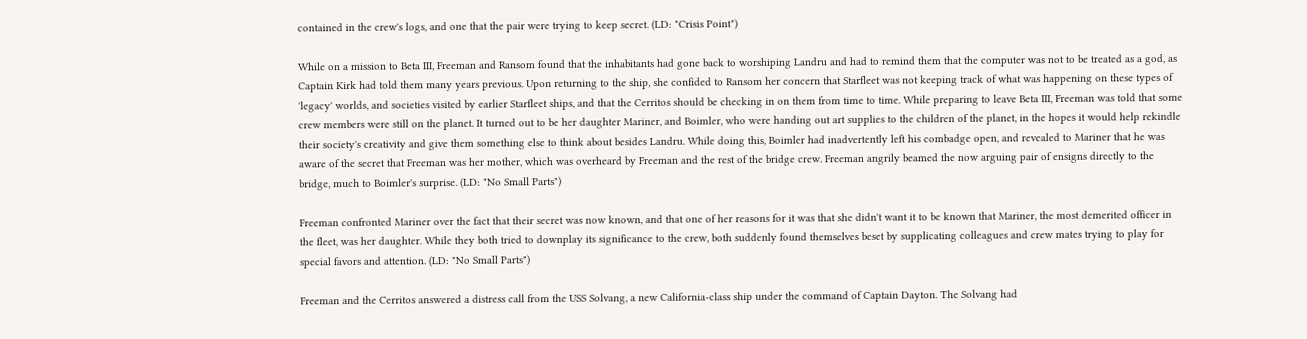contained in the crew's logs, and one that the pair were trying to keep secret. (LD: "Crisis Point")

While on a mission to Beta III, Freeman and Ransom found that the inhabitants had gone back to worshiping Landru and had to remind them that the computer was not to be treated as a god, as Captain Kirk had told them many years previous. Upon returning to the ship, she confided to Ransom her concern that Starfleet was not keeping track of what was happening on these types of 'legacy' worlds, and societies visited by earlier Starfleet ships, and that the Cerritos should be checking in on them from time to time. While preparing to leave Beta III, Freeman was told that some crew members were still on the planet. It turned out to be her daughter Mariner, and Boimler, who were handing out art supplies to the children of the planet, in the hopes it would help rekindle their society's creativity and give them something else to think about besides Landru. While doing this, Boimler had inadvertently left his combadge open, and revealed to Mariner that he was aware of the secret that Freeman was her mother, which was overheard by Freeman and the rest of the bridge crew. Freeman angrily beamed the now arguing pair of ensigns directly to the bridge, much to Boimler's surprise. (LD: "No Small Parts")

Freeman confronted Mariner over the fact that their secret was now known, and that one of her reasons for it was that she didn't want it to be known that Mariner, the most demerited officer in the fleet, was her daughter. While they both tried to downplay its significance to the crew, both suddenly found themselves beset by supplicating colleagues and crew mates trying to play for special favors and attention. (LD: "No Small Parts")

Freeman and the Cerritos answered a distress call from the USS Solvang, a new California-class ship under the command of Captain Dayton. The Solvang had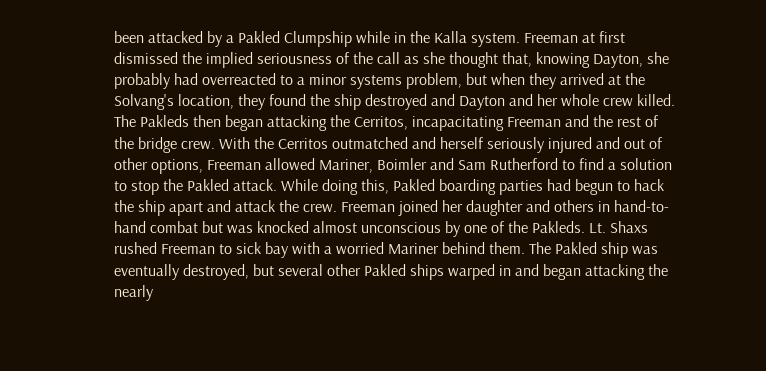been attacked by a Pakled Clumpship while in the Kalla system. Freeman at first dismissed the implied seriousness of the call as she thought that, knowing Dayton, she probably had overreacted to a minor systems problem, but when they arrived at the Solvang's location, they found the ship destroyed and Dayton and her whole crew killed. The Pakleds then began attacking the Cerritos, incapacitating Freeman and the rest of the bridge crew. With the Cerritos outmatched and herself seriously injured and out of other options, Freeman allowed Mariner, Boimler and Sam Rutherford to find a solution to stop the Pakled attack. While doing this, Pakled boarding parties had begun to hack the ship apart and attack the crew. Freeman joined her daughter and others in hand-to-hand combat but was knocked almost unconscious by one of the Pakleds. Lt. Shaxs rushed Freeman to sick bay with a worried Mariner behind them. The Pakled ship was eventually destroyed, but several other Pakled ships warped in and began attacking the nearly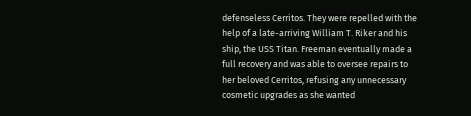defenseless Cerritos. They were repelled with the help of a late-arriving William T. Riker and his ship, the USS Titan. Freeman eventually made a full recovery and was able to oversee repairs to her beloved Cerritos, refusing any unnecessary cosmetic upgrades as she wanted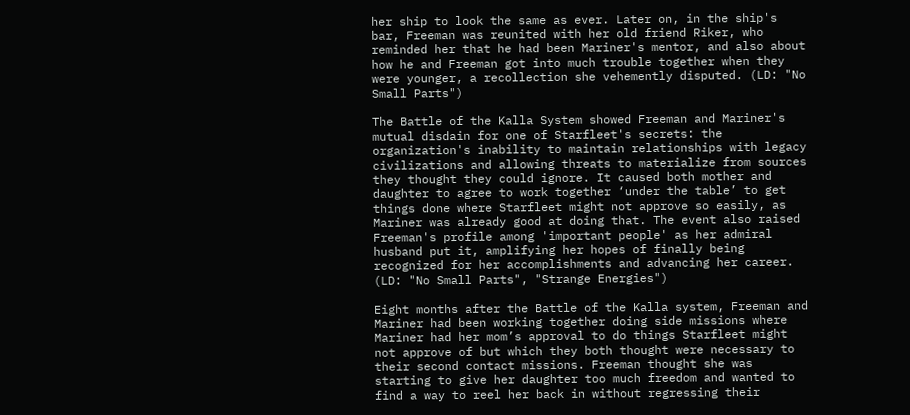her ship to look the same as ever. Later on, in the ship's bar, Freeman was reunited with her old friend Riker, who reminded her that he had been Mariner's mentor, and also about how he and Freeman got into much trouble together when they were younger, a recollection she vehemently disputed. (LD: "No Small Parts")

The Battle of the Kalla System showed Freeman and Mariner's mutual disdain for one of Starfleet's secrets: the organization's inability to maintain relationships with legacy civilizations and allowing threats to materialize from sources they thought they could ignore. It caused both mother and daughter to agree to work together ‘under the table’ to get things done where Starfleet might not approve so easily, as Mariner was already good at doing that. The event also raised Freeman's profile among 'important people' as her admiral husband put it, amplifying her hopes of finally being recognized for her accomplishments and advancing her career. (LD: "No Small Parts", "Strange Energies")

Eight months after the Battle of the Kalla system, Freeman and Mariner had been working together doing side missions where Mariner had her mom’s approval to do things Starfleet might not approve of but which they both thought were necessary to their second contact missions. Freeman thought she was starting to give her daughter too much freedom and wanted to find a way to reel her back in without regressing their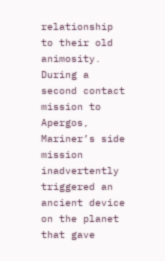relationship to their old animosity. During a second contact mission to Apergos, Mariner’s side mission inadvertently triggered an ancient device on the planet that gave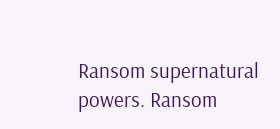Ransom supernatural powers. Ransom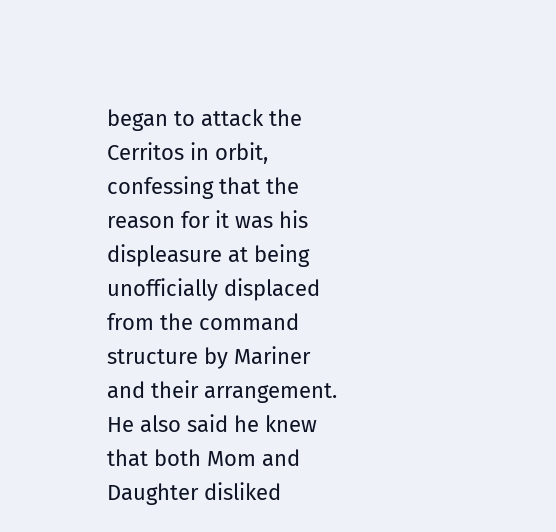began to attack the Cerritos in orbit, confessing that the reason for it was his displeasure at being unofficially displaced from the command structure by Mariner and their arrangement. He also said he knew that both Mom and Daughter disliked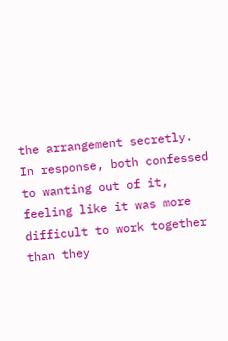the arrangement secretly. In response, both confessed to wanting out of it, feeling like it was more difficult to work together than they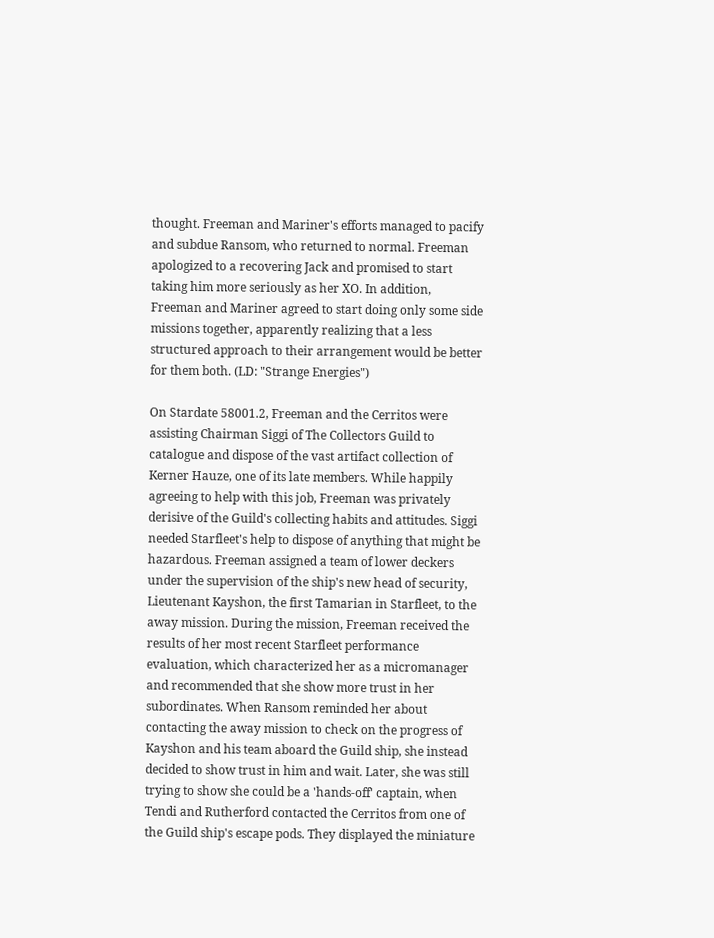thought. Freeman and Mariner's efforts managed to pacify and subdue Ransom, who returned to normal. Freeman apologized to a recovering Jack and promised to start taking him more seriously as her XO. In addition, Freeman and Mariner agreed to start doing only some side missions together, apparently realizing that a less structured approach to their arrangement would be better for them both. (LD: "Strange Energies")

On Stardate 58001.2, Freeman and the Cerritos were assisting Chairman Siggi of The Collectors Guild to catalogue and dispose of the vast artifact collection of Kerner Hauze, one of its late members. While happily agreeing to help with this job, Freeman was privately derisive of the Guild's collecting habits and attitudes. Siggi needed Starfleet's help to dispose of anything that might be hazardous. Freeman assigned a team of lower deckers under the supervision of the ship's new head of security, Lieutenant Kayshon, the first Tamarian in Starfleet, to the away mission. During the mission, Freeman received the results of her most recent Starfleet performance evaluation, which characterized her as a micromanager and recommended that she show more trust in her subordinates. When Ransom reminded her about contacting the away mission to check on the progress of Kayshon and his team aboard the Guild ship, she instead decided to show trust in him and wait. Later, she was still trying to show she could be a 'hands-off' captain, when Tendi and Rutherford contacted the Cerritos from one of the Guild ship's escape pods. They displayed the miniature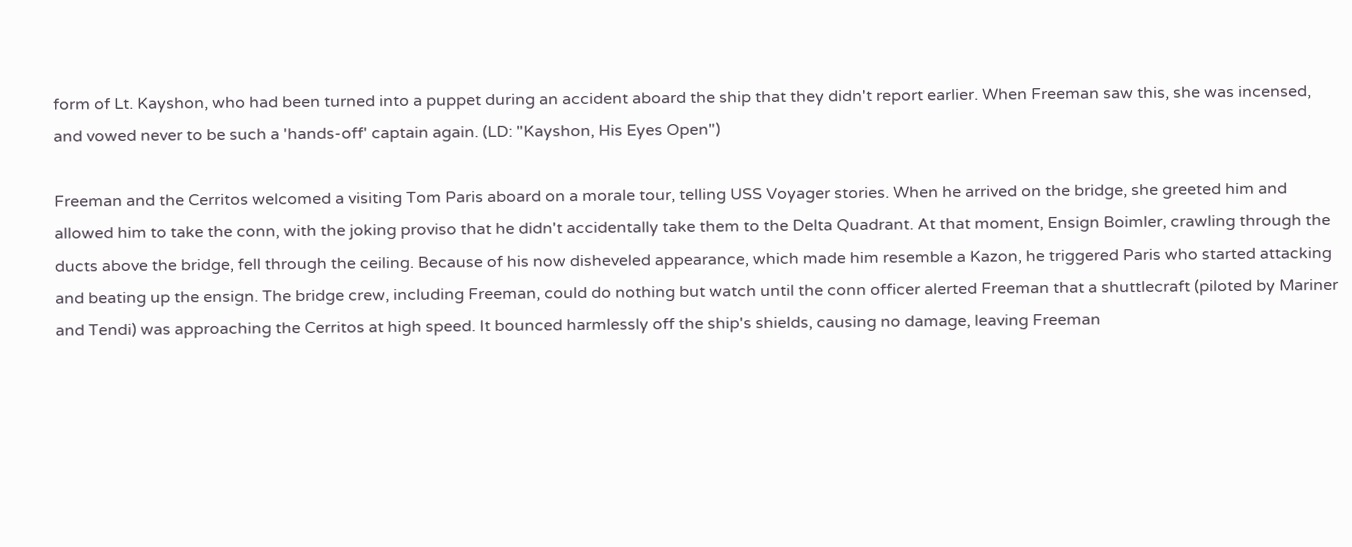form of Lt. Kayshon, who had been turned into a puppet during an accident aboard the ship that they didn't report earlier. When Freeman saw this, she was incensed, and vowed never to be such a 'hands-off' captain again. (LD: "Kayshon, His Eyes Open")

Freeman and the Cerritos welcomed a visiting Tom Paris aboard on a morale tour, telling USS Voyager stories. When he arrived on the bridge, she greeted him and allowed him to take the conn, with the joking proviso that he didn't accidentally take them to the Delta Quadrant. At that moment, Ensign Boimler, crawling through the ducts above the bridge, fell through the ceiling. Because of his now disheveled appearance, which made him resemble a Kazon, he triggered Paris who started attacking and beating up the ensign. The bridge crew, including Freeman, could do nothing but watch until the conn officer alerted Freeman that a shuttlecraft (piloted by Mariner and Tendi) was approaching the Cerritos at high speed. It bounced harmlessly off the ship's shields, causing no damage, leaving Freeman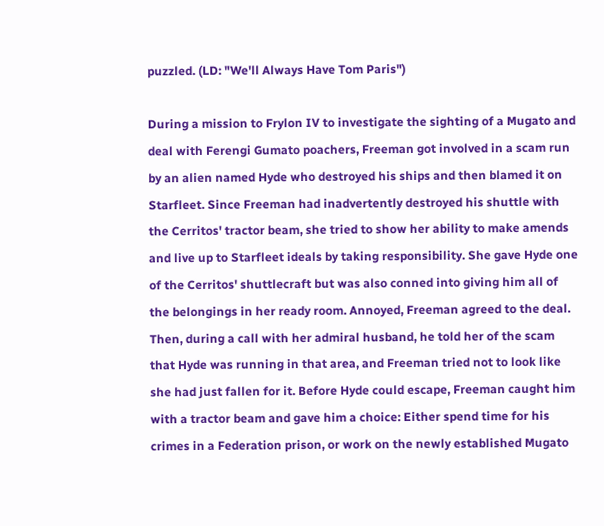puzzled. (LD: "We'll Always Have Tom Paris")

During a mission to Frylon IV to investigate the sighting of a Mugato and deal with Ferengi Gumato poachers, Freeman got involved in a scam run by an alien named Hyde who destroyed his ships and then blamed it on Starfleet. Since Freeman had inadvertently destroyed his shuttle with the Cerritos' tractor beam, she tried to show her ability to make amends and live up to Starfleet ideals by taking responsibility. She gave Hyde one of the Cerritos' shuttlecraft but was also conned into giving him all of the belongings in her ready room. Annoyed, Freeman agreed to the deal. Then, during a call with her admiral husband, he told her of the scam that Hyde was running in that area, and Freeman tried not to look like she had just fallen for it. Before Hyde could escape, Freeman caught him with a tractor beam and gave him a choice: Either spend time for his crimes in a Federation prison, or work on the newly established Mugato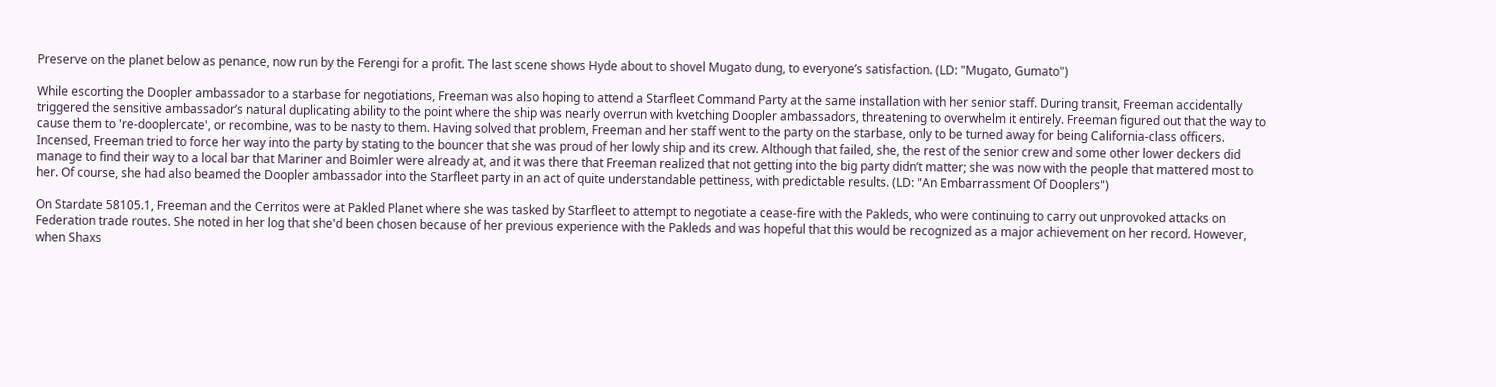Preserve on the planet below as penance, now run by the Ferengi for a profit. The last scene shows Hyde about to shovel Mugato dung, to everyone’s satisfaction. (LD: "Mugato, Gumato")

While escorting the Doopler ambassador to a starbase for negotiations, Freeman was also hoping to attend a Starfleet Command Party at the same installation with her senior staff. During transit, Freeman accidentally triggered the sensitive ambassador’s natural duplicating ability to the point where the ship was nearly overrun with kvetching Doopler ambassadors, threatening to overwhelm it entirely. Freeman figured out that the way to cause them to 're-dooplercate', or recombine, was to be nasty to them. Having solved that problem, Freeman and her staff went to the party on the starbase, only to be turned away for being California-class officers. Incensed, Freeman tried to force her way into the party by stating to the bouncer that she was proud of her lowly ship and its crew. Although that failed, she, the rest of the senior crew and some other lower deckers did manage to find their way to a local bar that Mariner and Boimler were already at, and it was there that Freeman realized that not getting into the big party didn’t matter; she was now with the people that mattered most to her. Of course, she had also beamed the Doopler ambassador into the Starfleet party in an act of quite understandable pettiness, with predictable results. (LD: "An Embarrassment Of Dooplers")

On Stardate 58105.1, Freeman and the Cerritos were at Pakled Planet where she was tasked by Starfleet to attempt to negotiate a cease-fire with the Pakleds, who were continuing to carry out unprovoked attacks on Federation trade routes. She noted in her log that she'd been chosen because of her previous experience with the Pakleds and was hopeful that this would be recognized as a major achievement on her record. However, when Shaxs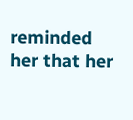reminded her that her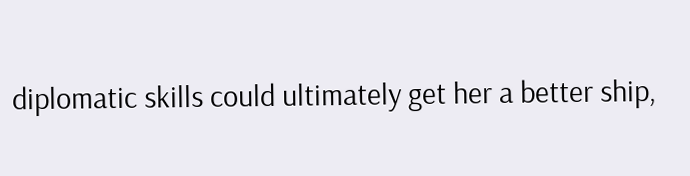diplomatic skills could ultimately get her a better ship,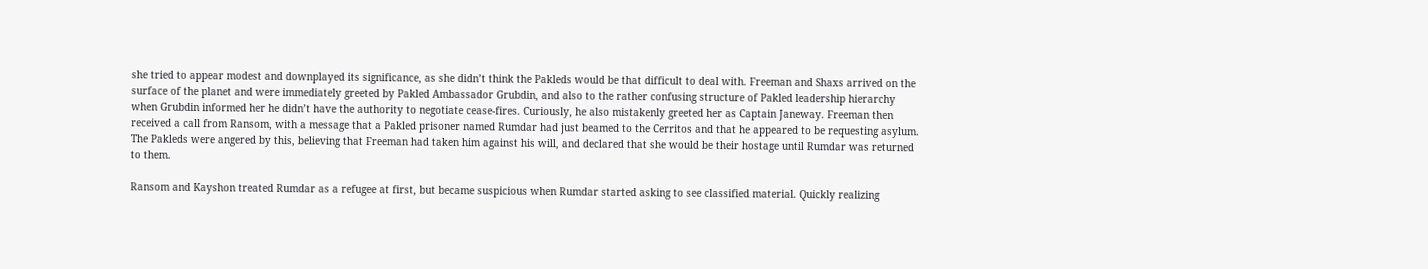she tried to appear modest and downplayed its significance, as she didn’t think the Pakleds would be that difficult to deal with. Freeman and Shaxs arrived on the surface of the planet and were immediately greeted by Pakled Ambassador Grubdin, and also to the rather confusing structure of Pakled leadership hierarchy when Grubdin informed her he didn’t have the authority to negotiate cease-fires. Curiously, he also mistakenly greeted her as Captain Janeway. Freeman then received a call from Ransom, with a message that a Pakled prisoner named Rumdar had just beamed to the Cerritos and that he appeared to be requesting asylum. The Pakleds were angered by this, believing that Freeman had taken him against his will, and declared that she would be their hostage until Rumdar was returned to them.

Ransom and Kayshon treated Rumdar as a refugee at first, but became suspicious when Rumdar started asking to see classified material. Quickly realizing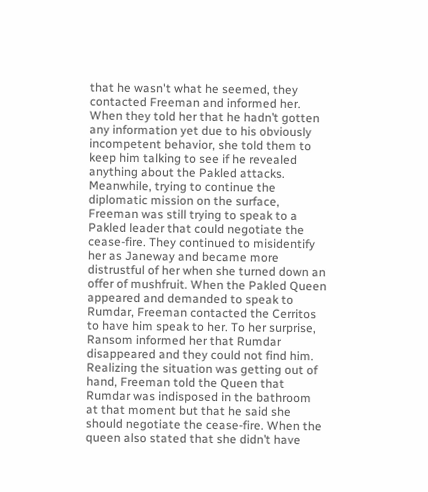that he wasn't what he seemed, they contacted Freeman and informed her. When they told her that he hadn’t gotten any information yet due to his obviously incompetent behavior, she told them to keep him talking to see if he revealed anything about the Pakled attacks. Meanwhile, trying to continue the diplomatic mission on the surface, Freeman was still trying to speak to a Pakled leader that could negotiate the cease-fire. They continued to misidentify her as Janeway and became more distrustful of her when she turned down an offer of mushfruit. When the Pakled Queen appeared and demanded to speak to Rumdar, Freeman contacted the Cerritos to have him speak to her. To her surprise, Ransom informed her that Rumdar disappeared and they could not find him. Realizing the situation was getting out of hand, Freeman told the Queen that Rumdar was indisposed in the bathroom at that moment but that he said she should negotiate the cease-fire. When the queen also stated that she didn’t have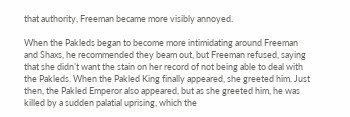that authority, Freeman became more visibly annoyed.

When the Pakleds began to become more intimidating around Freeman and Shaxs, he recommended they beam out, but Freeman refused, saying that she didn’t want the stain on her record of not being able to deal with the Pakleds. When the Pakled King finally appeared, she greeted him. Just then, the Pakled Emperor also appeared, but as she greeted him, he was killed by a sudden palatial uprising, which the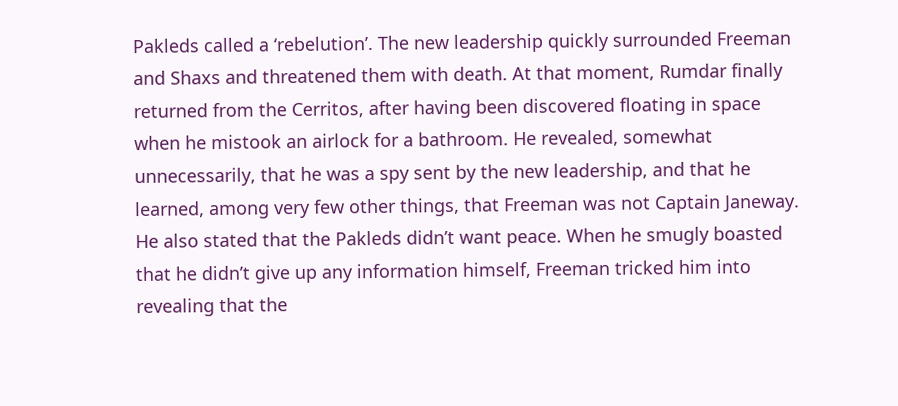Pakleds called a ‘rebelution’. The new leadership quickly surrounded Freeman and Shaxs and threatened them with death. At that moment, Rumdar finally returned from the Cerritos, after having been discovered floating in space when he mistook an airlock for a bathroom. He revealed, somewhat unnecessarily, that he was a spy sent by the new leadership, and that he learned, among very few other things, that Freeman was not Captain Janeway. He also stated that the Pakleds didn’t want peace. When he smugly boasted that he didn’t give up any information himself, Freeman tricked him into revealing that the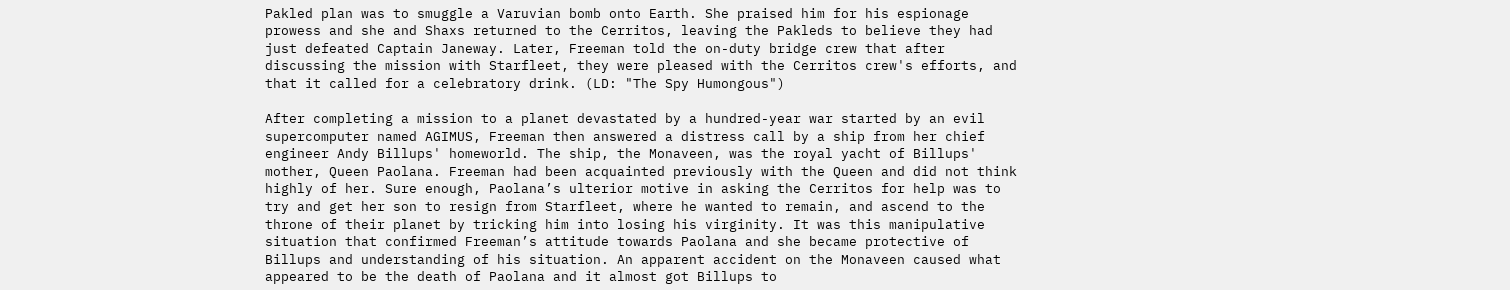Pakled plan was to smuggle a Varuvian bomb onto Earth. She praised him for his espionage prowess and she and Shaxs returned to the Cerritos, leaving the Pakleds to believe they had just defeated Captain Janeway. Later, Freeman told the on-duty bridge crew that after discussing the mission with Starfleet, they were pleased with the Cerritos crew's efforts, and that it called for a celebratory drink. (LD: "The Spy Humongous")

After completing a mission to a planet devastated by a hundred-year war started by an evil supercomputer named AGIMUS, Freeman then answered a distress call by a ship from her chief engineer Andy Billups' homeworld. The ship, the Monaveen, was the royal yacht of Billups' mother, Queen Paolana. Freeman had been acquainted previously with the Queen and did not think highly of her. Sure enough, Paolana’s ulterior motive in asking the Cerritos for help was to try and get her son to resign from Starfleet, where he wanted to remain, and ascend to the throne of their planet by tricking him into losing his virginity. It was this manipulative situation that confirmed Freeman’s attitude towards Paolana and she became protective of Billups and understanding of his situation. An apparent accident on the Monaveen caused what appeared to be the death of Paolana and it almost got Billups to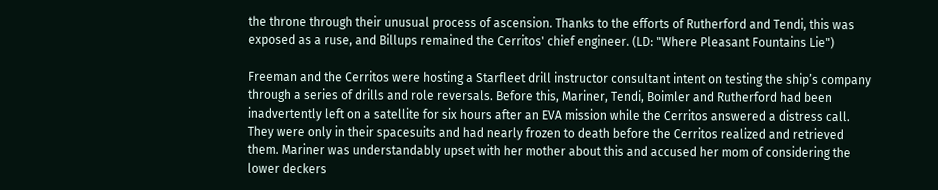the throne through their unusual process of ascension. Thanks to the efforts of Rutherford and Tendi, this was exposed as a ruse, and Billups remained the Cerritos' chief engineer. (LD: "Where Pleasant Fountains Lie")

Freeman and the Cerritos were hosting a Starfleet drill instructor consultant intent on testing the ship’s company through a series of drills and role reversals. Before this, Mariner, Tendi, Boimler and Rutherford had been inadvertently left on a satellite for six hours after an EVA mission while the Cerritos answered a distress call. They were only in their spacesuits and had nearly frozen to death before the Cerritos realized and retrieved them. Mariner was understandably upset with her mother about this and accused her mom of considering the lower deckers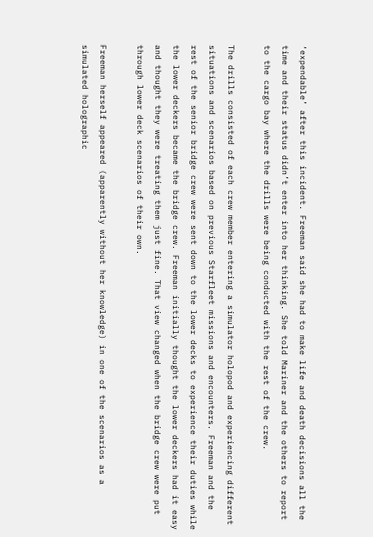‘expendable’ after this incident. Freeman said she had to make life and death decisions all the time and their status didn’t enter into her thinking. She told Mariner and the others to report to the cargo bay where the drills were being conducted with the rest of the crew.

The drills consisted of each crew member entering a simulator holopod and experiencing different situations and scenarios based on previous Starfleet missions and encounters. Freeman and the rest of the senior bridge crew were sent down to the lower decks to experience their duties while the lower deckers became the bridge crew. Freeman initially thought the lower deckers had it easy and thought they were treating them just fine. That view changed when the bridge crew were put through lower deck scenarios of their own.

Freeman herself appeared (apparently without her knowledge) in one of the scenarios as a simulated holographic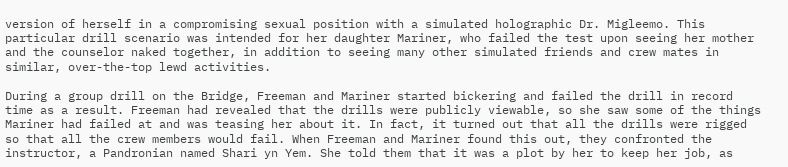version of herself in a compromising sexual position with a simulated holographic Dr. Migleemo. This particular drill scenario was intended for her daughter Mariner, who failed the test upon seeing her mother and the counselor naked together, in addition to seeing many other simulated friends and crew mates in similar, over-the-top lewd activities.

During a group drill on the Bridge, Freeman and Mariner started bickering and failed the drill in record time as a result. Freeman had revealed that the drills were publicly viewable, so she saw some of the things Mariner had failed at and was teasing her about it. In fact, it turned out that all the drills were rigged so that all the crew members would fail. When Freeman and Mariner found this out, they confronted the instructor, a Pandronian named Shari yn Yem. She told them that it was a plot by her to keep her job, as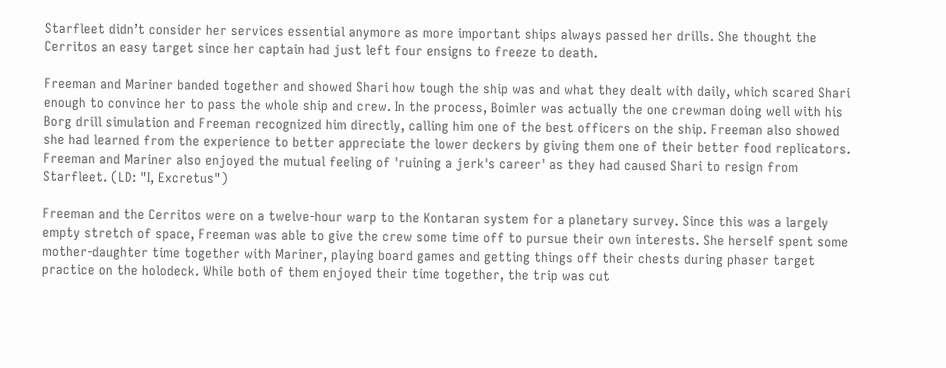Starfleet didn’t consider her services essential anymore as more important ships always passed her drills. She thought the Cerritos an easy target since her captain had just left four ensigns to freeze to death.

Freeman and Mariner banded together and showed Shari how tough the ship was and what they dealt with daily, which scared Shari enough to convince her to pass the whole ship and crew. In the process, Boimler was actually the one crewman doing well with his Borg drill simulation and Freeman recognized him directly, calling him one of the best officers on the ship. Freeman also showed she had learned from the experience to better appreciate the lower deckers by giving them one of their better food replicators. Freeman and Mariner also enjoyed the mutual feeling of 'ruining a jerk's career' as they had caused Shari to resign from Starfleet. (LD: "I, Excretus")

Freeman and the Cerritos were on a twelve-hour warp to the Kontaran system for a planetary survey. Since this was a largely empty stretch of space, Freeman was able to give the crew some time off to pursue their own interests. She herself spent some mother-daughter time together with Mariner, playing board games and getting things off their chests during phaser target practice on the holodeck. While both of them enjoyed their time together, the trip was cut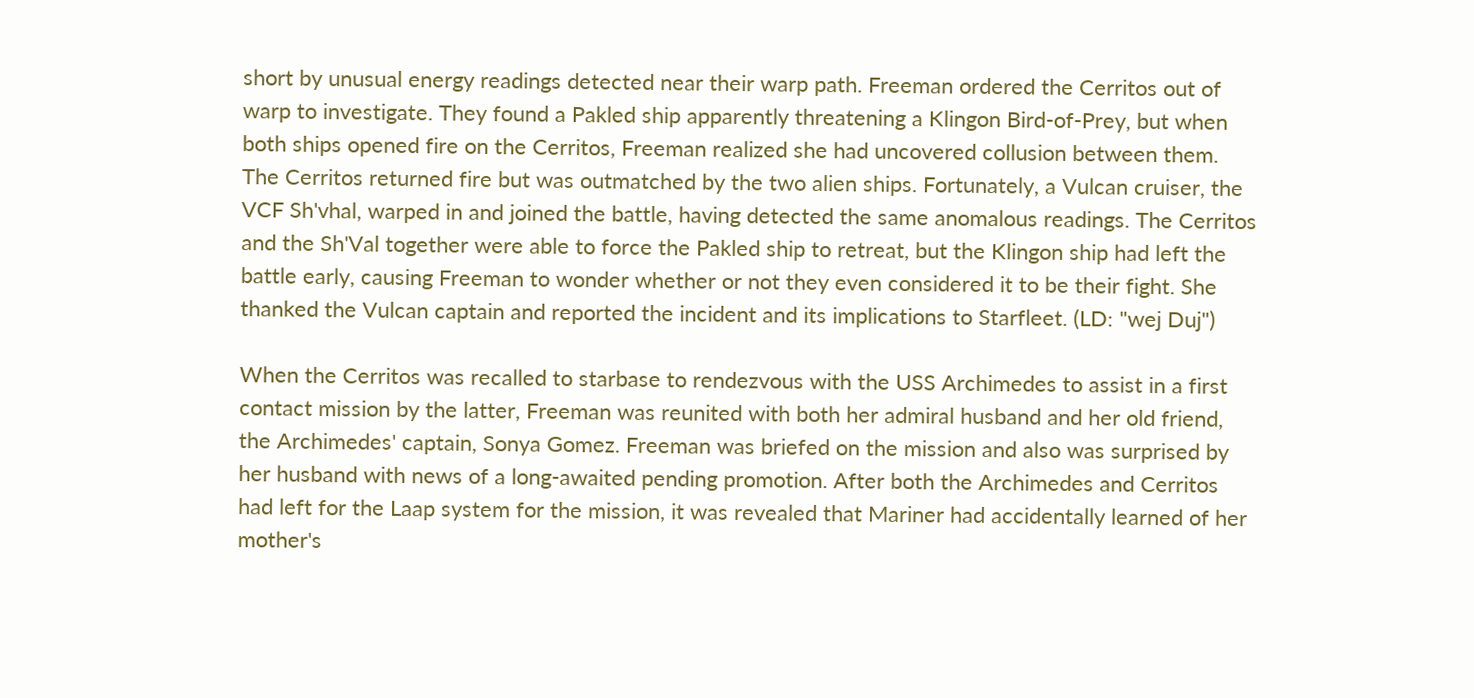short by unusual energy readings detected near their warp path. Freeman ordered the Cerritos out of warp to investigate. They found a Pakled ship apparently threatening a Klingon Bird-of-Prey, but when both ships opened fire on the Cerritos, Freeman realized she had uncovered collusion between them. The Cerritos returned fire but was outmatched by the two alien ships. Fortunately, a Vulcan cruiser, the VCF Sh'vhal, warped in and joined the battle, having detected the same anomalous readings. The Cerritos and the Sh'Val together were able to force the Pakled ship to retreat, but the Klingon ship had left the battle early, causing Freeman to wonder whether or not they even considered it to be their fight. She thanked the Vulcan captain and reported the incident and its implications to Starfleet. (LD: "wej Duj")

When the Cerritos was recalled to starbase to rendezvous with the USS Archimedes to assist in a first contact mission by the latter, Freeman was reunited with both her admiral husband and her old friend, the Archimedes' captain, Sonya Gomez. Freeman was briefed on the mission and also was surprised by her husband with news of a long-awaited pending promotion. After both the Archimedes and Cerritos had left for the Laap system for the mission, it was revealed that Mariner had accidentally learned of her mother's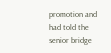promotion and had told the senior bridge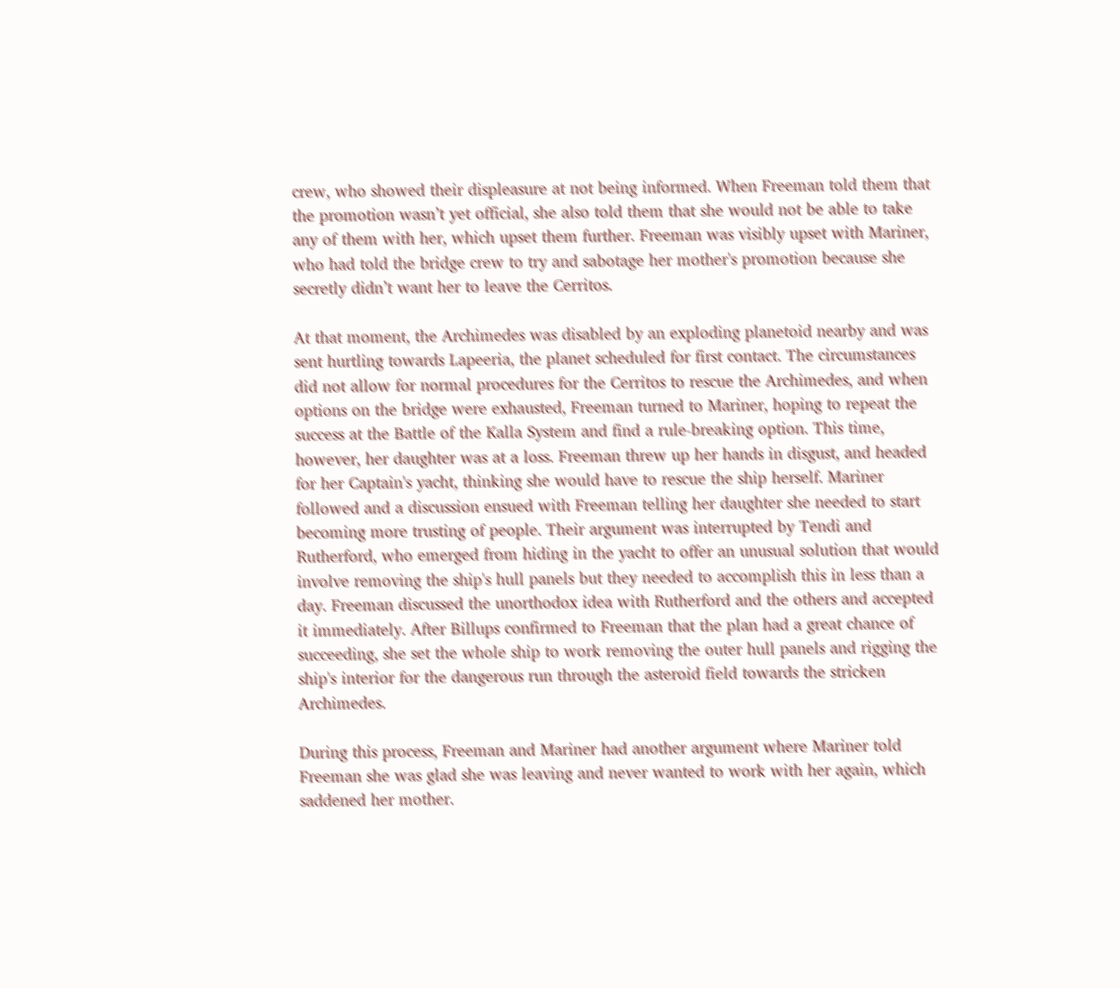crew, who showed their displeasure at not being informed. When Freeman told them that the promotion wasn’t yet official, she also told them that she would not be able to take any of them with her, which upset them further. Freeman was visibly upset with Mariner, who had told the bridge crew to try and sabotage her mother's promotion because she secretly didn’t want her to leave the Cerritos.

At that moment, the Archimedes was disabled by an exploding planetoid nearby and was sent hurtling towards Lapeeria, the planet scheduled for first contact. The circumstances did not allow for normal procedures for the Cerritos to rescue the Archimedes, and when options on the bridge were exhausted, Freeman turned to Mariner, hoping to repeat the success at the Battle of the Kalla System and find a rule-breaking option. This time, however, her daughter was at a loss. Freeman threw up her hands in disgust, and headed for her Captain's yacht, thinking she would have to rescue the ship herself. Mariner followed and a discussion ensued with Freeman telling her daughter she needed to start becoming more trusting of people. Their argument was interrupted by Tendi and Rutherford, who emerged from hiding in the yacht to offer an unusual solution that would involve removing the ship's hull panels but they needed to accomplish this in less than a day. Freeman discussed the unorthodox idea with Rutherford and the others and accepted it immediately. After Billups confirmed to Freeman that the plan had a great chance of succeeding, she set the whole ship to work removing the outer hull panels and rigging the ship's interior for the dangerous run through the asteroid field towards the stricken Archimedes.

During this process, Freeman and Mariner had another argument where Mariner told Freeman she was glad she was leaving and never wanted to work with her again, which saddened her mother.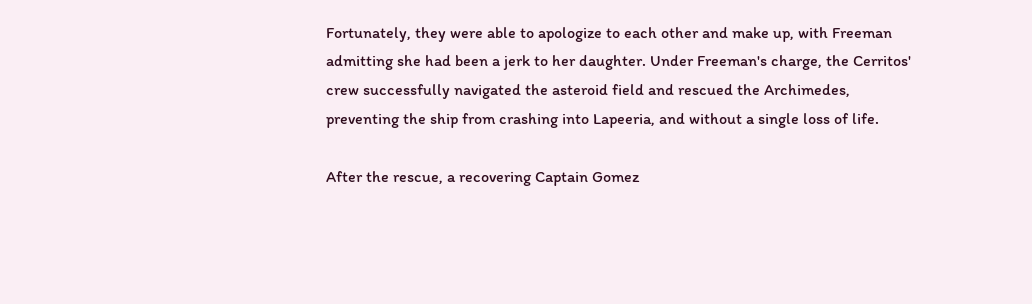Fortunately, they were able to apologize to each other and make up, with Freeman admitting she had been a jerk to her daughter. Under Freeman's charge, the Cerritos' crew successfully navigated the asteroid field and rescued the Archimedes, preventing the ship from crashing into Lapeeria, and without a single loss of life.

After the rescue, a recovering Captain Gomez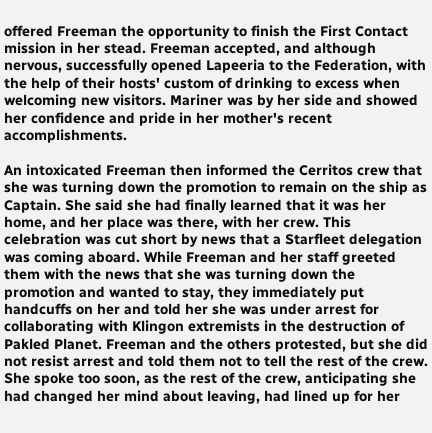offered Freeman the opportunity to finish the First Contact mission in her stead. Freeman accepted, and although nervous, successfully opened Lapeeria to the Federation, with the help of their hosts' custom of drinking to excess when welcoming new visitors. Mariner was by her side and showed her confidence and pride in her mother's recent accomplishments.

An intoxicated Freeman then informed the Cerritos crew that she was turning down the promotion to remain on the ship as Captain. She said she had finally learned that it was her home, and her place was there, with her crew. This celebration was cut short by news that a Starfleet delegation was coming aboard. While Freeman and her staff greeted them with the news that she was turning down the promotion and wanted to stay, they immediately put handcuffs on her and told her she was under arrest for collaborating with Klingon extremists in the destruction of Pakled Planet. Freeman and the others protested, but she did not resist arrest and told them not to tell the rest of the crew. She spoke too soon, as the rest of the crew, anticipating she had changed her mind about leaving, had lined up for her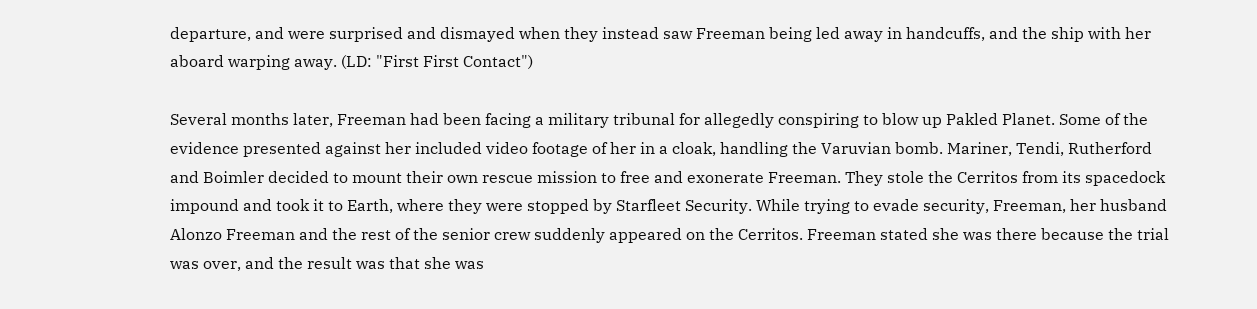departure, and were surprised and dismayed when they instead saw Freeman being led away in handcuffs, and the ship with her aboard warping away. (LD: "First First Contact")

Several months later, Freeman had been facing a military tribunal for allegedly conspiring to blow up Pakled Planet. Some of the evidence presented against her included video footage of her in a cloak, handling the Varuvian bomb. Mariner, Tendi, Rutherford and Boimler decided to mount their own rescue mission to free and exonerate Freeman. They stole the Cerritos from its spacedock impound and took it to Earth, where they were stopped by Starfleet Security. While trying to evade security, Freeman, her husband Alonzo Freeman and the rest of the senior crew suddenly appeared on the Cerritos. Freeman stated she was there because the trial was over, and the result was that she was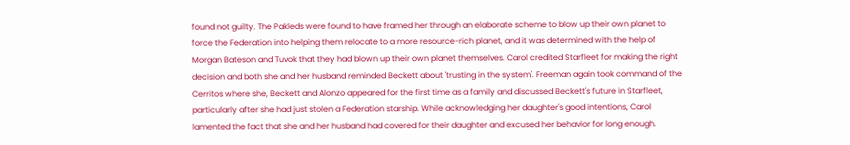found not guilty. The Pakleds were found to have framed her through an elaborate scheme to blow up their own planet to force the Federation into helping them relocate to a more resource-rich planet, and it was determined with the help of Morgan Bateson and Tuvok that they had blown up their own planet themselves. Carol credited Starfleet for making the right decision and both she and her husband reminded Beckett about 'trusting in the system'. Freeman again took command of the Cerritos where she, Beckett and Alonzo appeared for the first time as a family and discussed Beckett's future in Starfleet, particularly after she had just stolen a Federation starship. While acknowledging her daughter's good intentions, Carol lamented the fact that she and her husband had covered for their daughter and excused her behavior for long enough.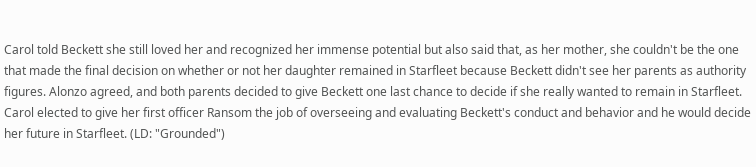Carol told Beckett she still loved her and recognized her immense potential but also said that, as her mother, she couldn't be the one that made the final decision on whether or not her daughter remained in Starfleet because Beckett didn't see her parents as authority figures. Alonzo agreed, and both parents decided to give Beckett one last chance to decide if she really wanted to remain in Starfleet. Carol elected to give her first officer Ransom the job of overseeing and evaluating Beckett's conduct and behavior and he would decide her future in Starfleet. (LD: "Grounded")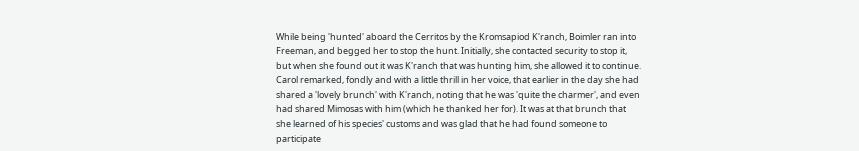While being 'hunted' aboard the Cerritos by the Kromsapiod K'ranch, Boimler ran into Freeman, and begged her to stop the hunt. Initially, she contacted security to stop it, but when she found out it was K'ranch that was hunting him, she allowed it to continue. Carol remarked, fondly and with a little thrill in her voice, that earlier in the day she had shared a 'lovely brunch' with K'ranch, noting that he was 'quite the charmer', and even had shared Mimosas with him (which he thanked her for). It was at that brunch that she learned of his species' customs and was glad that he had found someone to participate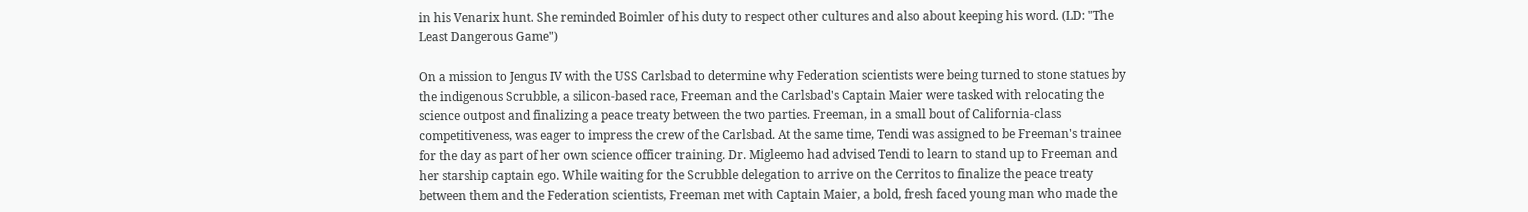in his Venarix hunt. She reminded Boimler of his duty to respect other cultures and also about keeping his word. (LD: "The Least Dangerous Game")

On a mission to Jengus IV with the USS Carlsbad to determine why Federation scientists were being turned to stone statues by the indigenous Scrubble, a silicon-based race, Freeman and the Carlsbad's Captain Maier were tasked with relocating the science outpost and finalizing a peace treaty between the two parties. Freeman, in a small bout of California-class competitiveness, was eager to impress the crew of the Carlsbad. At the same time, Tendi was assigned to be Freeman's trainee for the day as part of her own science officer training. Dr. Migleemo had advised Tendi to learn to stand up to Freeman and her starship captain ego. While waiting for the Scrubble delegation to arrive on the Cerritos to finalize the peace treaty between them and the Federation scientists, Freeman met with Captain Maier, a bold, fresh faced young man who made the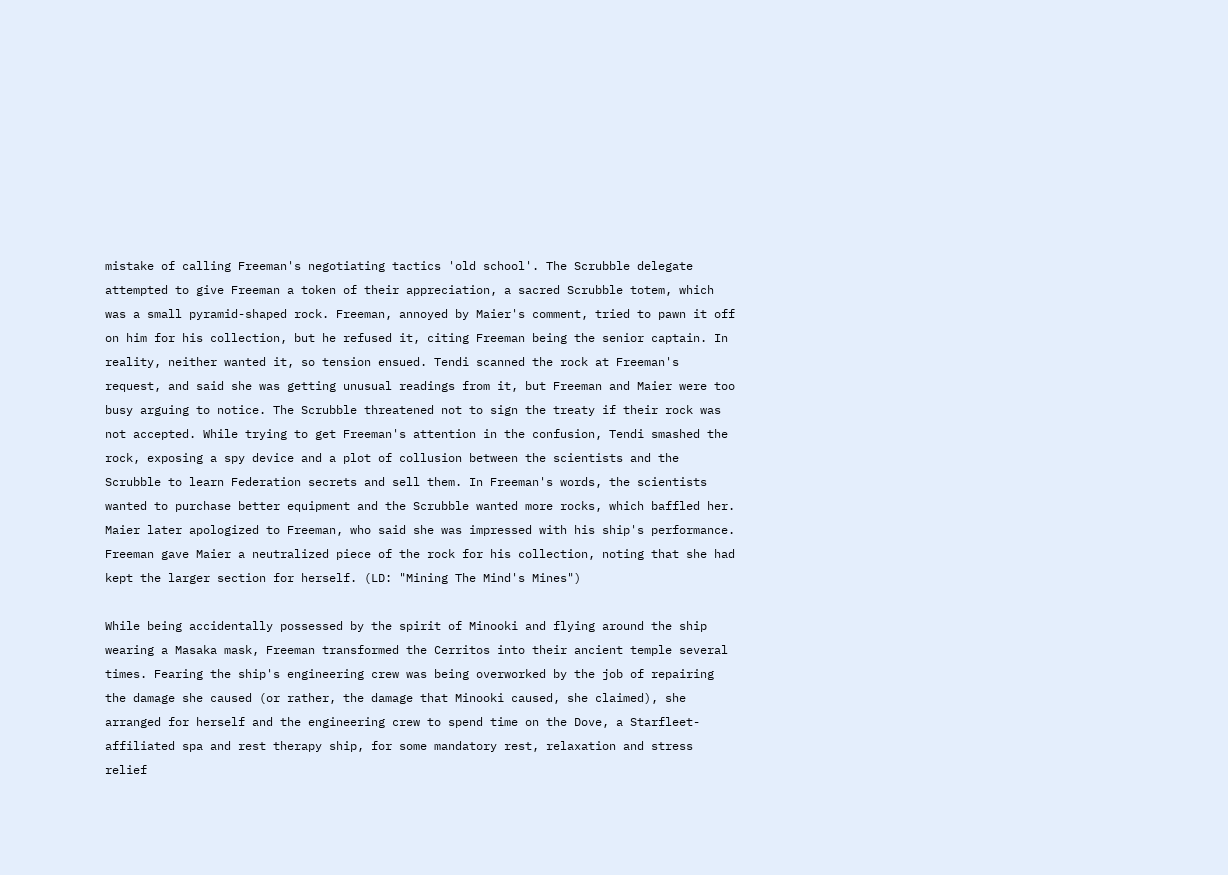mistake of calling Freeman's negotiating tactics 'old school'. The Scrubble delegate attempted to give Freeman a token of their appreciation, a sacred Scrubble totem, which was a small pyramid-shaped rock. Freeman, annoyed by Maier's comment, tried to pawn it off on him for his collection, but he refused it, citing Freeman being the senior captain. In reality, neither wanted it, so tension ensued. Tendi scanned the rock at Freeman's request, and said she was getting unusual readings from it, but Freeman and Maier were too busy arguing to notice. The Scrubble threatened not to sign the treaty if their rock was not accepted. While trying to get Freeman's attention in the confusion, Tendi smashed the rock, exposing a spy device and a plot of collusion between the scientists and the Scrubble to learn Federation secrets and sell them. In Freeman's words, the scientists wanted to purchase better equipment and the Scrubble wanted more rocks, which baffled her. Maier later apologized to Freeman, who said she was impressed with his ship's performance. Freeman gave Maier a neutralized piece of the rock for his collection, noting that she had kept the larger section for herself. (LD: "Mining The Mind's Mines")

While being accidentally possessed by the spirit of Minooki and flying around the ship wearing a Masaka mask, Freeman transformed the Cerritos into their ancient temple several times. Fearing the ship's engineering crew was being overworked by the job of repairing the damage she caused (or rather, the damage that Minooki caused, she claimed), she arranged for herself and the engineering crew to spend time on the Dove, a Starfleet-affiliated spa and rest therapy ship, for some mandatory rest, relaxation and stress relief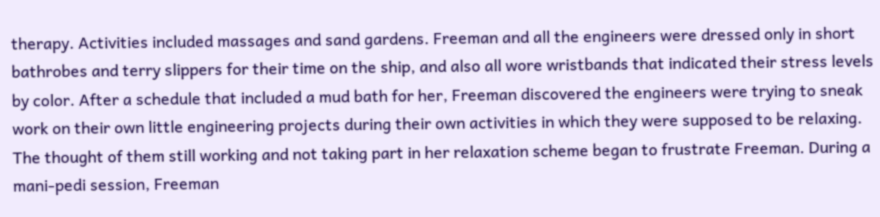therapy. Activities included massages and sand gardens. Freeman and all the engineers were dressed only in short bathrobes and terry slippers for their time on the ship, and also all wore wristbands that indicated their stress levels by color. After a schedule that included a mud bath for her, Freeman discovered the engineers were trying to sneak work on their own little engineering projects during their own activities in which they were supposed to be relaxing. The thought of them still working and not taking part in her relaxation scheme began to frustrate Freeman. During a mani-pedi session, Freeman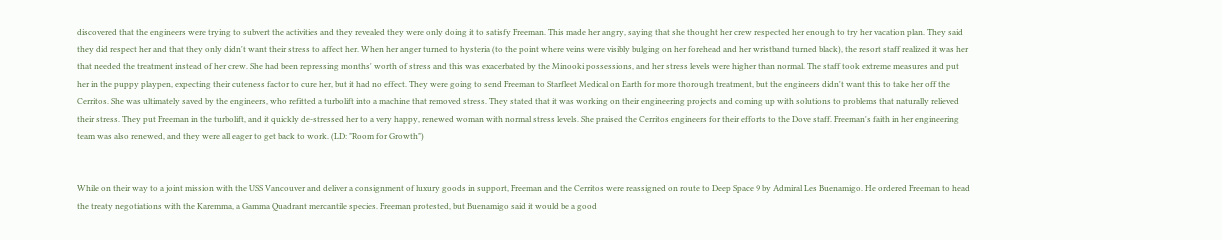discovered that the engineers were trying to subvert the activities and they revealed they were only doing it to satisfy Freeman. This made her angry, saying that she thought her crew respected her enough to try her vacation plan. They said they did respect her and that they only didn't want their stress to affect her. When her anger turned to hysteria (to the point where veins were visibly bulging on her forehead and her wristband turned black), the resort staff realized it was her that needed the treatment instead of her crew. She had been repressing months' worth of stress and this was exacerbated by the Minooki possessions, and her stress levels were higher than normal. The staff took extreme measures and put her in the puppy playpen, expecting their cuteness factor to cure her, but it had no effect. They were going to send Freeman to Starfleet Medical on Earth for more thorough treatment, but the engineers didn't want this to take her off the Cerritos. She was ultimately saved by the engineers, who refitted a turbolift into a machine that removed stress. They stated that it was working on their engineering projects and coming up with solutions to problems that naturally relieved their stress. They put Freeman in the turbolift, and it quickly de-stressed her to a very happy, renewed woman with normal stress levels. She praised the Cerritos engineers for their efforts to the Dove staff. Freeman's faith in her engineering team was also renewed, and they were all eager to get back to work. (LD: "Room for Growth")


While on their way to a joint mission with the USS Vancouver and deliver a consignment of luxury goods in support, Freeman and the Cerritos were reassigned on route to Deep Space 9 by Admiral Les Buenamigo. He ordered Freeman to head the treaty negotiations with the Karemma, a Gamma Quadrant mercantile species. Freeman protested, but Buenamigo said it would be a good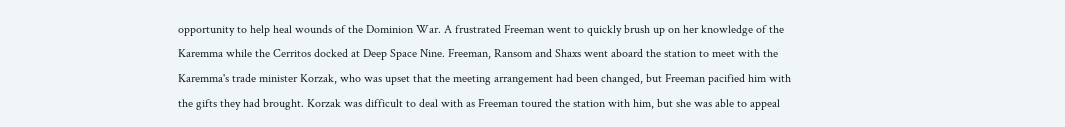opportunity to help heal wounds of the Dominion War. A frustrated Freeman went to quickly brush up on her knowledge of the Karemma while the Cerritos docked at Deep Space Nine. Freeman, Ransom and Shaxs went aboard the station to meet with the Karemma's trade minister Korzak, who was upset that the meeting arrangement had been changed, but Freeman pacified him with the gifts they had brought. Korzak was difficult to deal with as Freeman toured the station with him, but she was able to appeal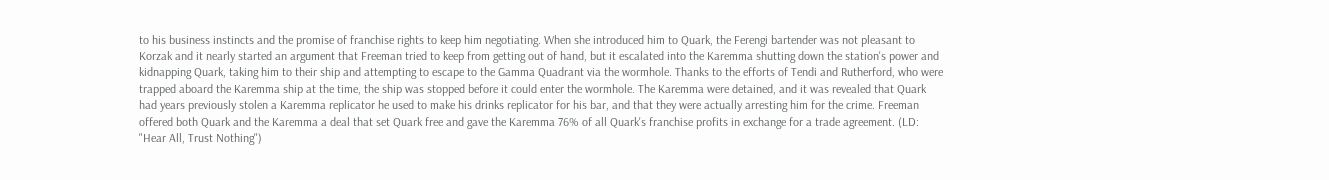to his business instincts and the promise of franchise rights to keep him negotiating. When she introduced him to Quark, the Ferengi bartender was not pleasant to Korzak and it nearly started an argument that Freeman tried to keep from getting out of hand, but it escalated into the Karemma shutting down the station's power and kidnapping Quark, taking him to their ship and attempting to escape to the Gamma Quadrant via the wormhole. Thanks to the efforts of Tendi and Rutherford, who were trapped aboard the Karemma ship at the time, the ship was stopped before it could enter the wormhole. The Karemma were detained, and it was revealed that Quark had years previously stolen a Karemma replicator he used to make his drinks replicator for his bar, and that they were actually arresting him for the crime. Freeman offered both Quark and the Karemma a deal that set Quark free and gave the Karemma 76% of all Quark's franchise profits in exchange for a trade agreement. (LD: "Hear All, Trust Nothing")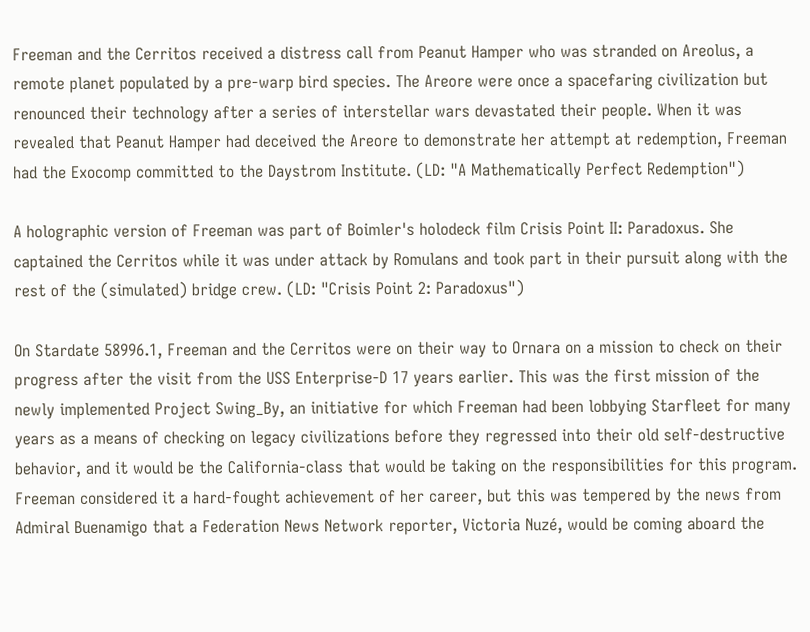Freeman and the Cerritos received a distress call from Peanut Hamper who was stranded on Areolus, a remote planet populated by a pre-warp bird species. The Areore were once a spacefaring civilization but renounced their technology after a series of interstellar wars devastated their people. When it was revealed that Peanut Hamper had deceived the Areore to demonstrate her attempt at redemption, Freeman had the Exocomp committed to the Daystrom Institute. (LD: "A Mathematically Perfect Redemption")

A holographic version of Freeman was part of Boimler's holodeck film Crisis Point II: Paradoxus. She captained the Cerritos while it was under attack by Romulans and took part in their pursuit along with the rest of the (simulated) bridge crew. (LD: "Crisis Point 2: Paradoxus")

On Stardate 58996.1, Freeman and the Cerritos were on their way to Ornara on a mission to check on their progress after the visit from the USS Enterprise-D 17 years earlier. This was the first mission of the newly implemented Project Swing_By, an initiative for which Freeman had been lobbying Starfleet for many years as a means of checking on legacy civilizations before they regressed into their old self-destructive behavior, and it would be the California-class that would be taking on the responsibilities for this program. Freeman considered it a hard-fought achievement of her career, but this was tempered by the news from Admiral Buenamigo that a Federation News Network reporter, Victoria Nuzé, would be coming aboard the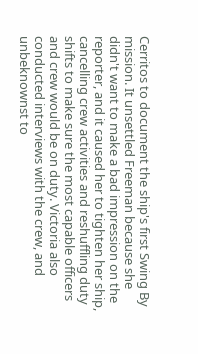Cerritos to document the ship's first Swing By mission. It unsettled Freeman because she didn't want to make a bad impression on the reporter, and it caused her to tighten her ship, cancelling crew activities and reshuffling duty shifts to make sure the most capable officers and crew would be on duty. Victoria also conducted interviews with the crew, and unbeknownst to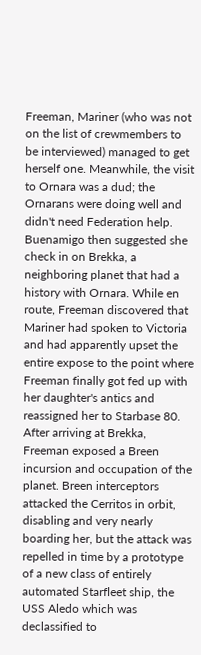Freeman, Mariner (who was not on the list of crewmembers to be interviewed) managed to get herself one. Meanwhile, the visit to Ornara was a dud; the Ornarans were doing well and didn't need Federation help. Buenamigo then suggested she check in on Brekka, a neighboring planet that had a history with Ornara. While en route, Freeman discovered that Mariner had spoken to Victoria and had apparently upset the entire expose to the point where Freeman finally got fed up with her daughter's antics and reassigned her to Starbase 80. After arriving at Brekka, Freeman exposed a Breen incursion and occupation of the planet. Breen interceptors attacked the Cerritos in orbit, disabling and very nearly boarding her, but the attack was repelled in time by a prototype of a new class of entirely automated Starfleet ship, the USS Aledo which was declassified to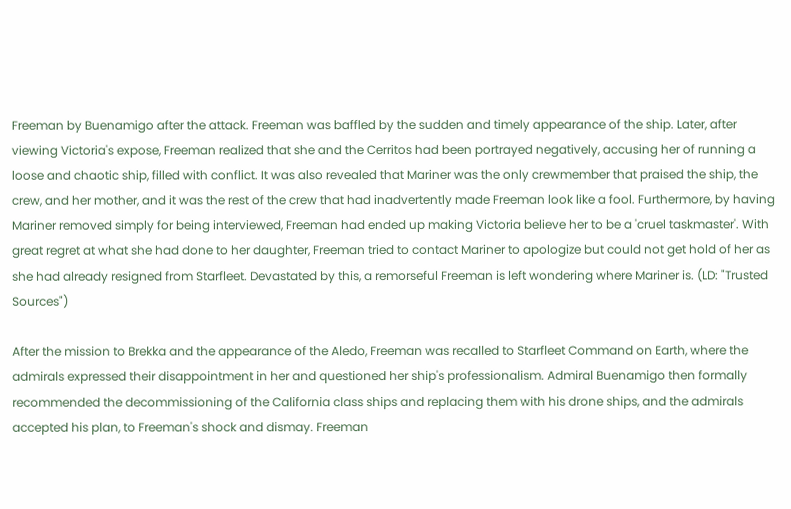Freeman by Buenamigo after the attack. Freeman was baffled by the sudden and timely appearance of the ship. Later, after viewing Victoria's expose, Freeman realized that she and the Cerritos had been portrayed negatively, accusing her of running a loose and chaotic ship, filled with conflict. It was also revealed that Mariner was the only crewmember that praised the ship, the crew, and her mother, and it was the rest of the crew that had inadvertently made Freeman look like a fool. Furthermore, by having Mariner removed simply for being interviewed, Freeman had ended up making Victoria believe her to be a 'cruel taskmaster'. With great regret at what she had done to her daughter, Freeman tried to contact Mariner to apologize but could not get hold of her as she had already resigned from Starfleet. Devastated by this, a remorseful Freeman is left wondering where Mariner is. (LD: "Trusted Sources")

After the mission to Brekka and the appearance of the Aledo, Freeman was recalled to Starfleet Command on Earth, where the admirals expressed their disappointment in her and questioned her ship's professionalism. Admiral Buenamigo then formally recommended the decommissioning of the California class ships and replacing them with his drone ships, and the admirals accepted his plan, to Freeman's shock and dismay. Freeman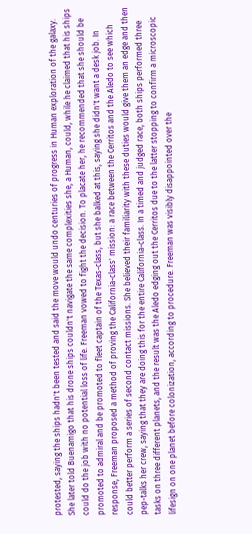protested, saying the ships hadn't been tested and said the move would undo centuries of progress in Human exploration of the galaxy. She later told Buenamigo that his drone ships couldn't navigate the same complexities she, a Human, could, while he claimed that his ships could do the job with no potential loss of life. Freeman vowed to fight the decision. To placate her, he recommended that she should be promoted to admiral and be promoted to fleet captain of the Texas-class, but she balked at this, saying she didn't want a desk job. In response, Freeman proposed a method of proving the California-class' mission: a race between the Cerritos and the Aledo to see which could better perform a series of second contact missions. She believed their familiarity with these duties would give them an edge and then pep-talks her crew, saying that they are doing this for the entire California-class. In a timed and judged race, both ships performed three tasks on three different planets, and the result was the Aledo edging out the Cerritos due to the latter stopping to confirm a microscopic lifesign on one planet before colonization, according to procedure. Freeman was visibly disappointed over the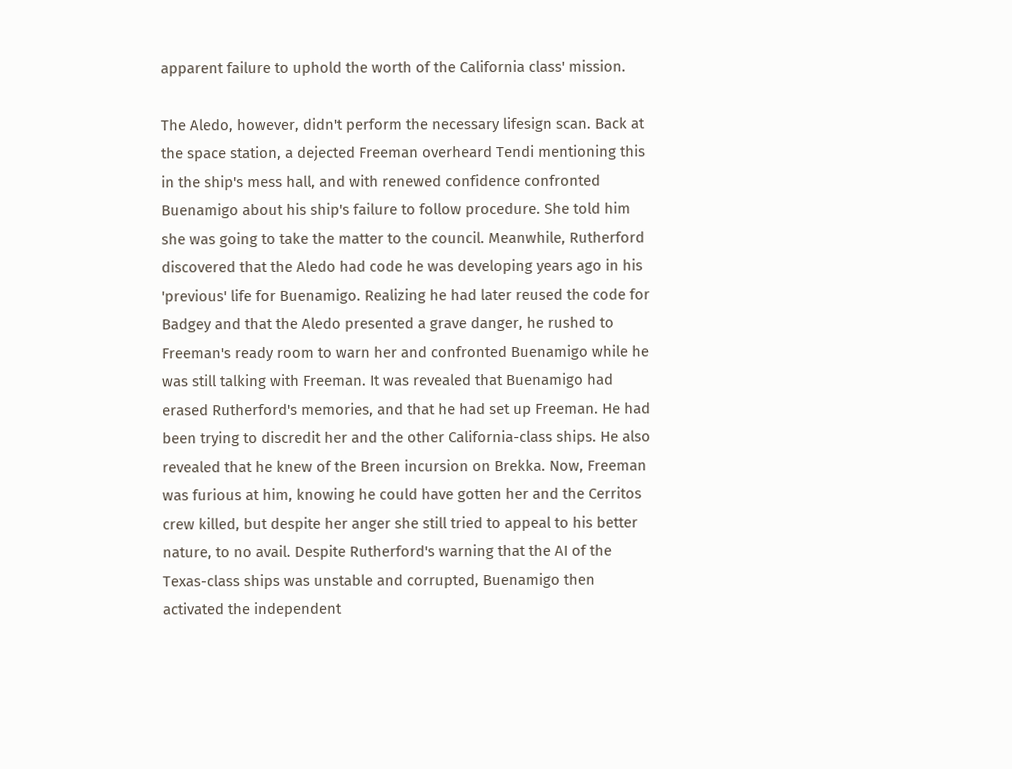apparent failure to uphold the worth of the California class' mission.

The Aledo, however, didn't perform the necessary lifesign scan. Back at the space station, a dejected Freeman overheard Tendi mentioning this in the ship's mess hall, and with renewed confidence confronted Buenamigo about his ship's failure to follow procedure. She told him she was going to take the matter to the council. Meanwhile, Rutherford discovered that the Aledo had code he was developing years ago in his 'previous' life for Buenamigo. Realizing he had later reused the code for Badgey and that the Aledo presented a grave danger, he rushed to Freeman's ready room to warn her and confronted Buenamigo while he was still talking with Freeman. It was revealed that Buenamigo had erased Rutherford's memories, and that he had set up Freeman. He had been trying to discredit her and the other California-class ships. He also revealed that he knew of the Breen incursion on Brekka. Now, Freeman was furious at him, knowing he could have gotten her and the Cerritos crew killed, but despite her anger she still tried to appeal to his better nature, to no avail. Despite Rutherford's warning that the AI of the Texas-class ships was unstable and corrupted, Buenamigo then activated the independent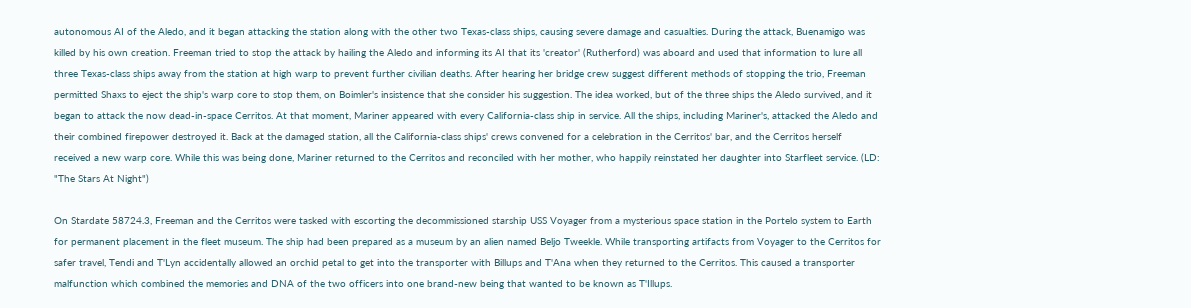autonomous AI of the Aledo, and it began attacking the station along with the other two Texas-class ships, causing severe damage and casualties. During the attack, Buenamigo was killed by his own creation. Freeman tried to stop the attack by hailing the Aledo and informing its AI that its 'creator' (Rutherford) was aboard and used that information to lure all three Texas-class ships away from the station at high warp to prevent further civilian deaths. After hearing her bridge crew suggest different methods of stopping the trio, Freeman permitted Shaxs to eject the ship's warp core to stop them, on Boimler's insistence that she consider his suggestion. The idea worked, but of the three ships the Aledo survived, and it began to attack the now dead-in-space Cerritos. At that moment, Mariner appeared with every California-class ship in service. All the ships, including Mariner's, attacked the Aledo and their combined firepower destroyed it. Back at the damaged station, all the California-class ships' crews convened for a celebration in the Cerritos' bar, and the Cerritos herself received a new warp core. While this was being done, Mariner returned to the Cerritos and reconciled with her mother, who happily reinstated her daughter into Starfleet service. (LD: "The Stars At Night")

On Stardate 58724.3, Freeman and the Cerritos were tasked with escorting the decommissioned starship USS Voyager from a mysterious space station in the Portelo system to Earth for permanent placement in the fleet museum. The ship had been prepared as a museum by an alien named Beljo Tweekle. While transporting artifacts from Voyager to the Cerritos for safer travel, Tendi and T'Lyn accidentally allowed an orchid petal to get into the transporter with Billups and T'Ana when they returned to the Cerritos. This caused a transporter malfunction which combined the memories and DNA of the two officers into one brand-new being that wanted to be known as T'Illups.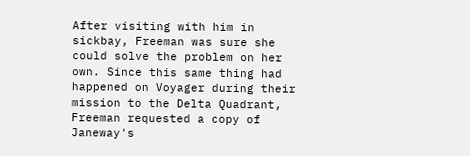After visiting with him in sickbay, Freeman was sure she could solve the problem on her own. Since this same thing had happened on Voyager during their mission to the Delta Quadrant, Freeman requested a copy of Janeway's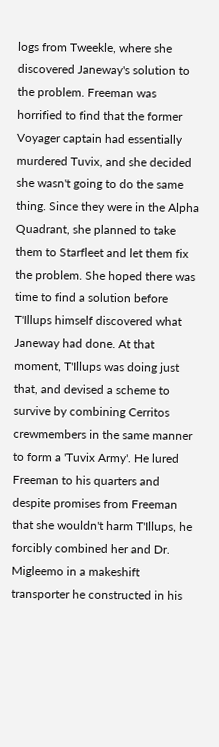logs from Tweekle, where she discovered Janeway's solution to the problem. Freeman was horrified to find that the former Voyager captain had essentially murdered Tuvix, and she decided she wasn't going to do the same thing. Since they were in the Alpha Quadrant, she planned to take them to Starfleet and let them fix the problem. She hoped there was time to find a solution before T'Illups himself discovered what Janeway had done. At that moment, T'Illups was doing just that, and devised a scheme to survive by combining Cerritos crewmembers in the same manner to form a 'Tuvix Army'. He lured Freeman to his quarters and despite promises from Freeman that she wouldn't harm T'Illups, he forcibly combined her and Dr. Migleemo in a makeshift transporter he constructed in his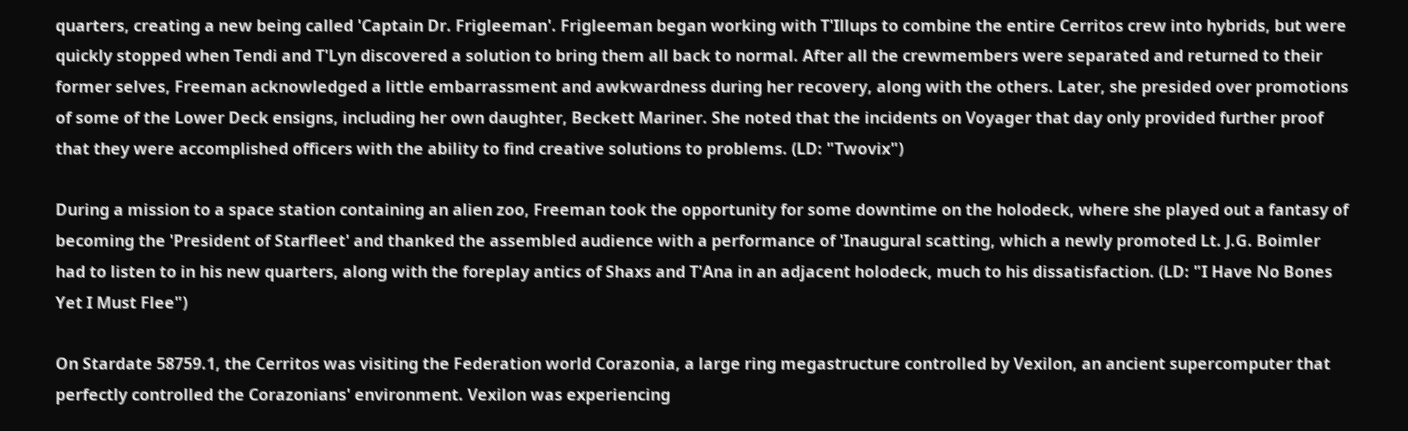quarters, creating a new being called 'Captain Dr. Frigleeman'. Frigleeman began working with T'Illups to combine the entire Cerritos crew into hybrids, but were quickly stopped when Tendi and T'Lyn discovered a solution to bring them all back to normal. After all the crewmembers were separated and returned to their former selves, Freeman acknowledged a little embarrassment and awkwardness during her recovery, along with the others. Later, she presided over promotions of some of the Lower Deck ensigns, including her own daughter, Beckett Mariner. She noted that the incidents on Voyager that day only provided further proof that they were accomplished officers with the ability to find creative solutions to problems. (LD: "Twovix")

During a mission to a space station containing an alien zoo, Freeman took the opportunity for some downtime on the holodeck, where she played out a fantasy of becoming the 'President of Starfleet' and thanked the assembled audience with a performance of 'Inaugural scatting, which a newly promoted Lt. J.G. Boimler had to listen to in his new quarters, along with the foreplay antics of Shaxs and T'Ana in an adjacent holodeck, much to his dissatisfaction. (LD: "I Have No Bones Yet I Must Flee")

On Stardate 58759.1, the Cerritos was visiting the Federation world Corazonia, a large ring megastructure controlled by Vexilon, an ancient supercomputer that perfectly controlled the Corazonians' environment. Vexilon was experiencing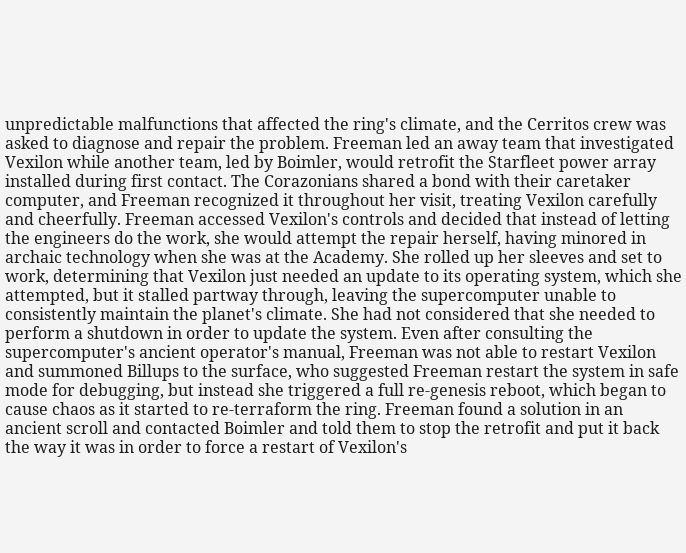unpredictable malfunctions that affected the ring's climate, and the Cerritos crew was asked to diagnose and repair the problem. Freeman led an away team that investigated Vexilon while another team, led by Boimler, would retrofit the Starfleet power array installed during first contact. The Corazonians shared a bond with their caretaker computer, and Freeman recognized it throughout her visit, treating Vexilon carefully and cheerfully. Freeman accessed Vexilon's controls and decided that instead of letting the engineers do the work, she would attempt the repair herself, having minored in archaic technology when she was at the Academy. She rolled up her sleeves and set to work, determining that Vexilon just needed an update to its operating system, which she attempted, but it stalled partway through, leaving the supercomputer unable to consistently maintain the planet's climate. She had not considered that she needed to perform a shutdown in order to update the system. Even after consulting the supercomputer's ancient operator's manual, Freeman was not able to restart Vexilon and summoned Billups to the surface, who suggested Freeman restart the system in safe mode for debugging, but instead she triggered a full re-genesis reboot, which began to cause chaos as it started to re-terraform the ring. Freeman found a solution in an ancient scroll and contacted Boimler and told them to stop the retrofit and put it back the way it was in order to force a restart of Vexilon's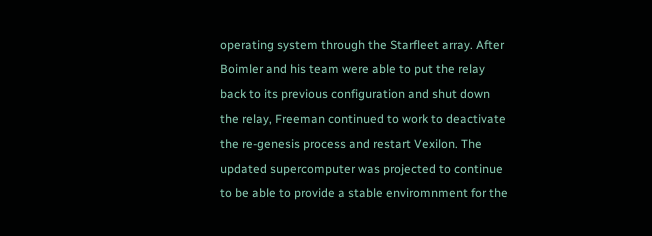operating system through the Starfleet array. After Boimler and his team were able to put the relay back to its previous configuration and shut down the relay, Freeman continued to work to deactivate the re-genesis process and restart Vexilon. The updated supercomputer was projected to continue to be able to provide a stable enviromnment for the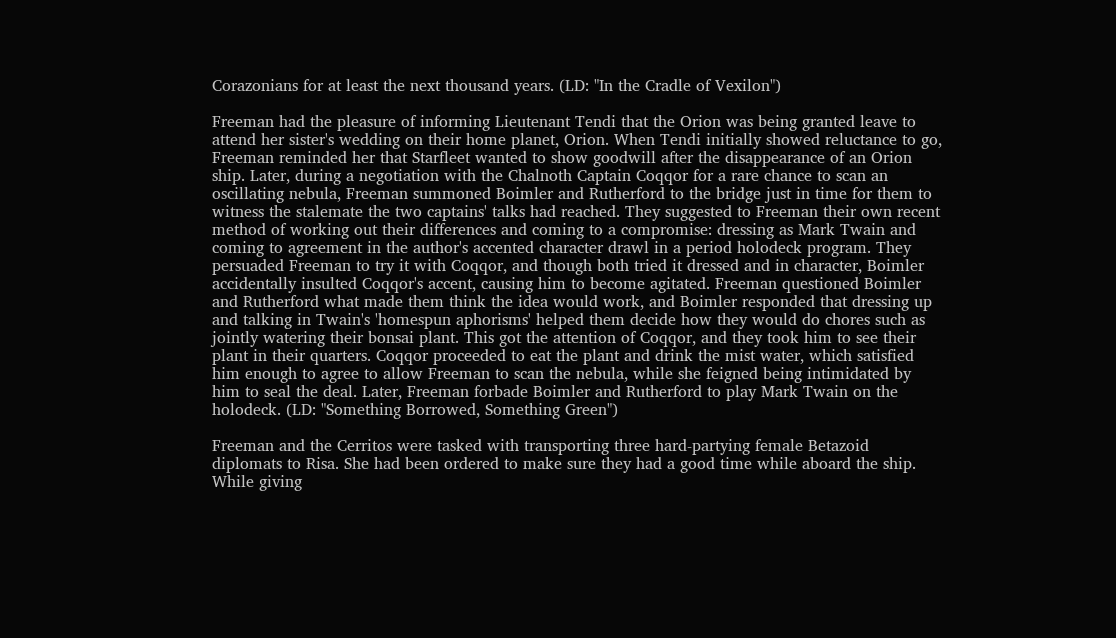Corazonians for at least the next thousand years. (LD: "In the Cradle of Vexilon")

Freeman had the pleasure of informing Lieutenant Tendi that the Orion was being granted leave to attend her sister's wedding on their home planet, Orion. When Tendi initially showed reluctance to go, Freeman reminded her that Starfleet wanted to show goodwill after the disappearance of an Orion ship. Later, during a negotiation with the Chalnoth Captain Coqqor for a rare chance to scan an oscillating nebula, Freeman summoned Boimler and Rutherford to the bridge just in time for them to witness the stalemate the two captains' talks had reached. They suggested to Freeman their own recent method of working out their differences and coming to a compromise: dressing as Mark Twain and coming to agreement in the author's accented character drawl in a period holodeck program. They persuaded Freeman to try it with Coqqor, and though both tried it dressed and in character, Boimler accidentally insulted Coqqor's accent, causing him to become agitated. Freeman questioned Boimler and Rutherford what made them think the idea would work, and Boimler responded that dressing up and talking in Twain's 'homespun aphorisms' helped them decide how they would do chores such as jointly watering their bonsai plant. This got the attention of Coqqor, and they took him to see their plant in their quarters. Coqqor proceeded to eat the plant and drink the mist water, which satisfied him enough to agree to allow Freeman to scan the nebula, while she feigned being intimidated by him to seal the deal. Later, Freeman forbade Boimler and Rutherford to play Mark Twain on the holodeck. (LD: "Something Borrowed, Something Green")

Freeman and the Cerritos were tasked with transporting three hard-partying female Betazoid diplomats to Risa. She had been ordered to make sure they had a good time while aboard the ship. While giving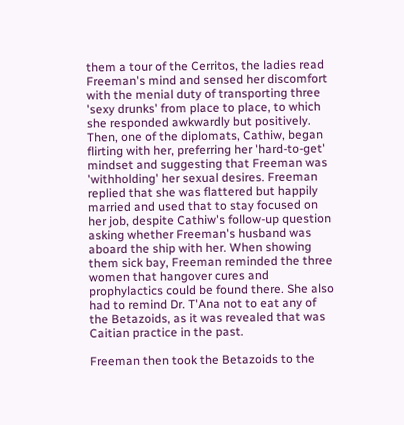them a tour of the Cerritos, the ladies read Freeman's mind and sensed her discomfort with the menial duty of transporting three 'sexy drunks' from place to place, to which she responded awkwardly but positively. Then, one of the diplomats, Cathiw, began flirting with her, preferring her 'hard-to-get' mindset and suggesting that Freeman was 'withholding' her sexual desires. Freeman replied that she was flattered but happily married and used that to stay focused on her job, despite Cathiw's follow-up question asking whether Freeman's husband was aboard the ship with her. When showing them sick bay, Freeman reminded the three women that hangover cures and prophylactics could be found there. She also had to remind Dr. T'Ana not to eat any of the Betazoids, as it was revealed that was Caitian practice in the past.

Freeman then took the Betazoids to the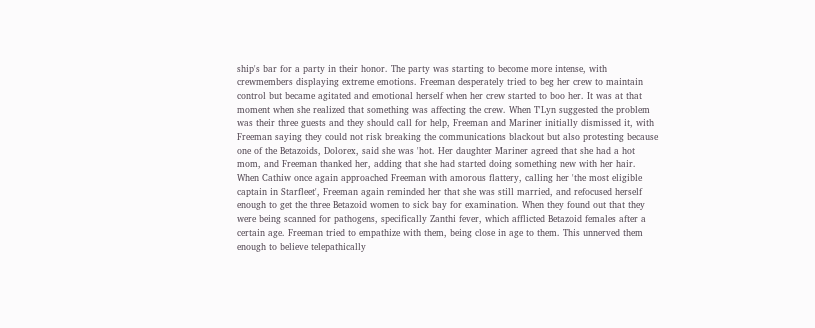ship's bar for a party in their honor. The party was starting to become more intense, with crewmembers displaying extreme emotions. Freeman desperately tried to beg her crew to maintain control but became agitated and emotional herself when her crew started to boo her. It was at that moment when she realized that something was affecting the crew. When T'Lyn suggested the problem was their three guests and they should call for help, Freeman and Mariner initially dismissed it, with Freeman saying they could not risk breaking the communications blackout but also protesting because one of the Betazoids, Dolorex, said she was 'hot. Her daughter Mariner agreed that she had a hot mom, and Freeman thanked her, adding that she had started doing something new with her hair. When Cathiw once again approached Freeman with amorous flattery, calling her 'the most eligible captain in Starfleet', Freeman again reminded her that she was still married, and refocused herself enough to get the three Betazoid women to sick bay for examination. When they found out that they were being scanned for pathogens, specifically Zanthi fever, which afflicted Betazoid females after a certain age. Freeman tried to empathize with them, being close in age to them. This unnerved them enough to believe telepathically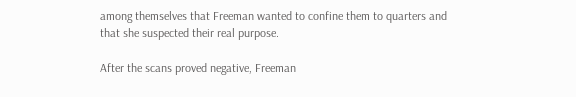among themselves that Freeman wanted to confine them to quarters and that she suspected their real purpose.

After the scans proved negative, Freeman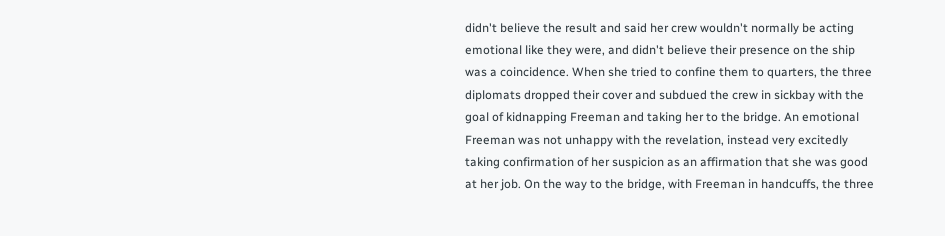didn't believe the result and said her crew wouldn't normally be acting emotional like they were, and didn't believe their presence on the ship was a coincidence. When she tried to confine them to quarters, the three diplomats dropped their cover and subdued the crew in sickbay with the goal of kidnapping Freeman and taking her to the bridge. An emotional Freeman was not unhappy with the revelation, instead very excitedly taking confirmation of her suspicion as an affirmation that she was good at her job. On the way to the bridge, with Freeman in handcuffs, the three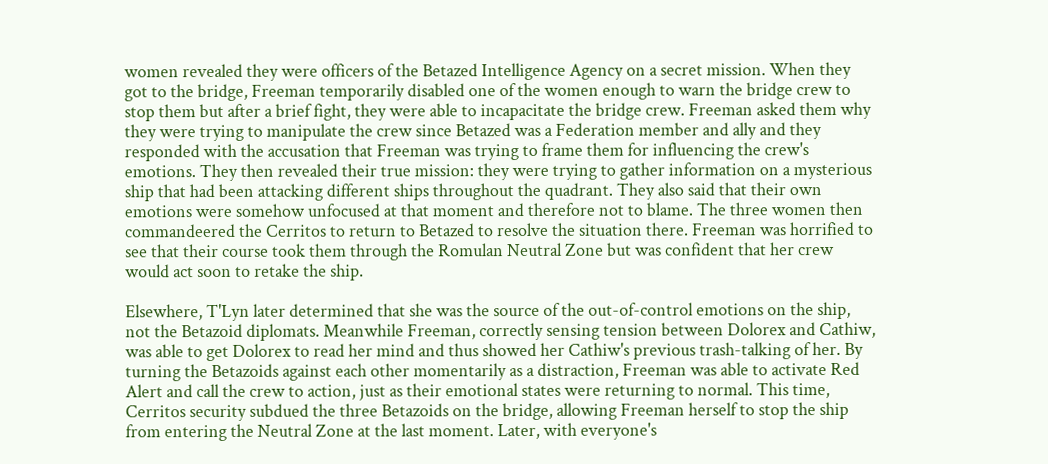women revealed they were officers of the Betazed Intelligence Agency on a secret mission. When they got to the bridge, Freeman temporarily disabled one of the women enough to warn the bridge crew to stop them but after a brief fight, they were able to incapacitate the bridge crew. Freeman asked them why they were trying to manipulate the crew since Betazed was a Federation member and ally and they responded with the accusation that Freeman was trying to frame them for influencing the crew's emotions. They then revealed their true mission: they were trying to gather information on a mysterious ship that had been attacking different ships throughout the quadrant. They also said that their own emotions were somehow unfocused at that moment and therefore not to blame. The three women then commandeered the Cerritos to return to Betazed to resolve the situation there. Freeman was horrified to see that their course took them through the Romulan Neutral Zone but was confident that her crew would act soon to retake the ship.

Elsewhere, T'Lyn later determined that she was the source of the out-of-control emotions on the ship, not the Betazoid diplomats. Meanwhile Freeman, correctly sensing tension between Dolorex and Cathiw, was able to get Dolorex to read her mind and thus showed her Cathiw's previous trash-talking of her. By turning the Betazoids against each other momentarily as a distraction, Freeman was able to activate Red Alert and call the crew to action, just as their emotional states were returning to normal. This time, Cerritos security subdued the three Betazoids on the bridge, allowing Freeman herself to stop the ship from entering the Neutral Zone at the last moment. Later, with everyone's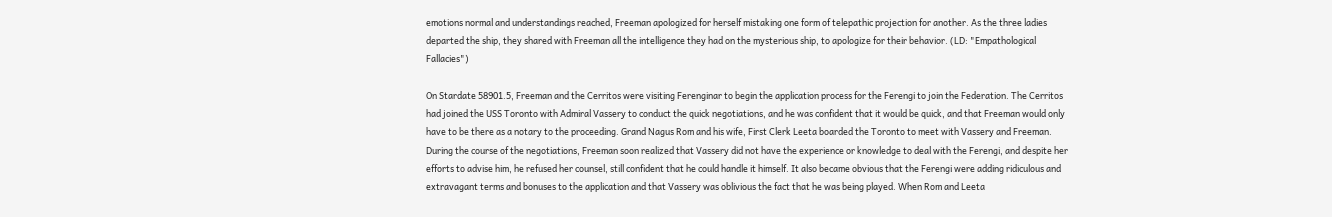emotions normal and understandings reached, Freeman apologized for herself mistaking one form of telepathic projection for another. As the three ladies departed the ship, they shared with Freeman all the intelligence they had on the mysterious ship, to apologize for their behavior. (LD: "Empathological Fallacies")

On Stardate 58901.5, Freeman and the Cerritos were visiting Ferenginar to begin the application process for the Ferengi to join the Federation. The Cerritos had joined the USS Toronto with Admiral Vassery to conduct the quick negotiations, and he was confident that it would be quick, and that Freeman would only have to be there as a notary to the proceeding. Grand Nagus Rom and his wife, First Clerk Leeta boarded the Toronto to meet with Vassery and Freeman. During the course of the negotiations, Freeman soon realized that Vassery did not have the experience or knowledge to deal with the Ferengi, and despite her efforts to advise him, he refused her counsel, still confident that he could handle it himself. It also became obvious that the Ferengi were adding ridiculous and extravagant terms and bonuses to the application and that Vassery was oblivious the fact that he was being played. When Rom and Leeta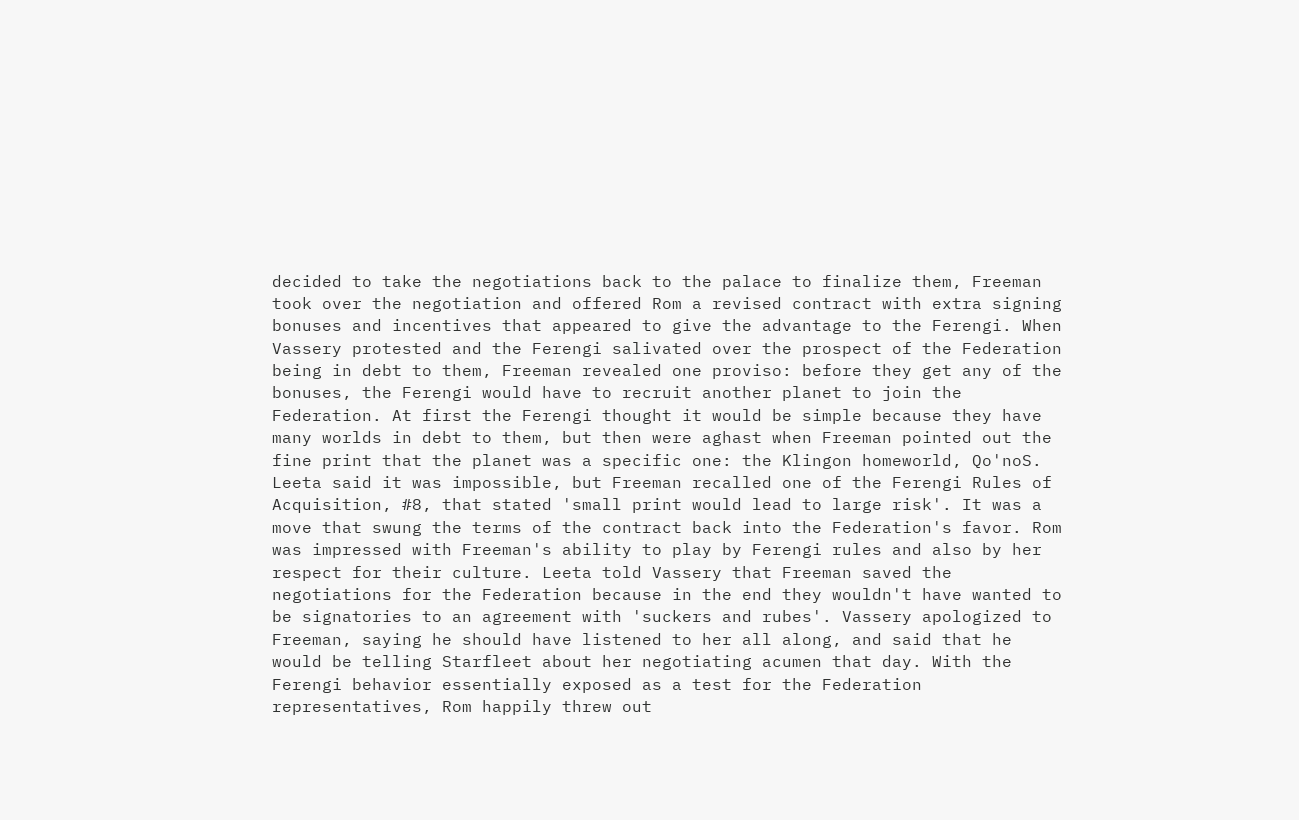decided to take the negotiations back to the palace to finalize them, Freeman took over the negotiation and offered Rom a revised contract with extra signing bonuses and incentives that appeared to give the advantage to the Ferengi. When Vassery protested and the Ferengi salivated over the prospect of the Federation being in debt to them, Freeman revealed one proviso: before they get any of the bonuses, the Ferengi would have to recruit another planet to join the Federation. At first the Ferengi thought it would be simple because they have many worlds in debt to them, but then were aghast when Freeman pointed out the fine print that the planet was a specific one: the Klingon homeworld, Qo'noS. Leeta said it was impossible, but Freeman recalled one of the Ferengi Rules of Acquisition, #8, that stated 'small print would lead to large risk'. It was a move that swung the terms of the contract back into the Federation's favor. Rom was impressed with Freeman's ability to play by Ferengi rules and also by her respect for their culture. Leeta told Vassery that Freeman saved the negotiations for the Federation because in the end they wouldn't have wanted to be signatories to an agreement with 'suckers and rubes'. Vassery apologized to Freeman, saying he should have listened to her all along, and said that he would be telling Starfleet about her negotiating acumen that day. With the Ferengi behavior essentially exposed as a test for the Federation representatives, Rom happily threw out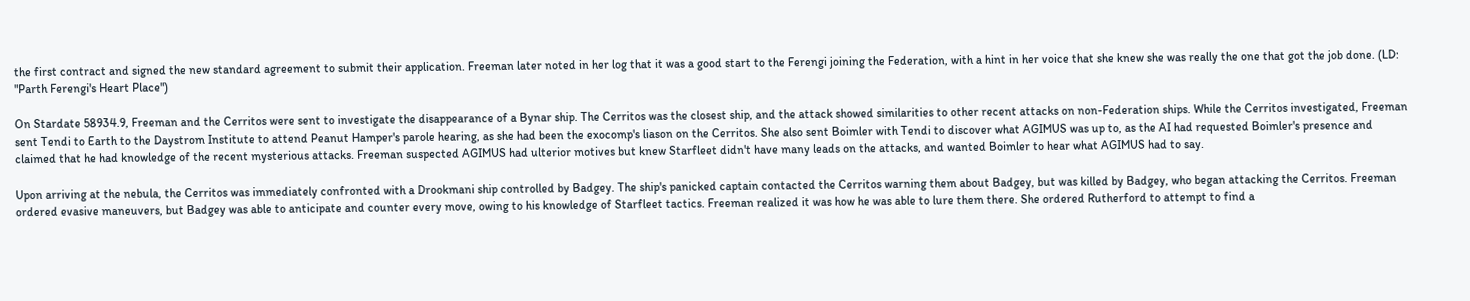the first contract and signed the new standard agreement to submit their application. Freeman later noted in her log that it was a good start to the Ferengi joining the Federation, with a hint in her voice that she knew she was really the one that got the job done. (LD: "Parth Ferengi's Heart Place")

On Stardate 58934.9, Freeman and the Cerritos were sent to investigate the disappearance of a Bynar ship. The Cerritos was the closest ship, and the attack showed similarities to other recent attacks on non-Federation ships. While the Cerritos investigated, Freeman sent Tendi to Earth to the Daystrom Institute to attend Peanut Hamper's parole hearing, as she had been the exocomp's liason on the Cerritos. She also sent Boimler with Tendi to discover what AGIMUS was up to, as the AI had requested Boimler's presence and claimed that he had knowledge of the recent mysterious attacks. Freeman suspected AGIMUS had ulterior motives but knew Starfleet didn't have many leads on the attacks, and wanted Boimler to hear what AGIMUS had to say.

Upon arriving at the nebula, the Cerritos was immediately confronted with a Drookmani ship controlled by Badgey. The ship's panicked captain contacted the Cerritos warning them about Badgey, but was killed by Badgey, who began attacking the Cerritos. Freeman ordered evasive maneuvers, but Badgey was able to anticipate and counter every move, owing to his knowledge of Starfleet tactics. Freeman realized it was how he was able to lure them there. She ordered Rutherford to attempt to find a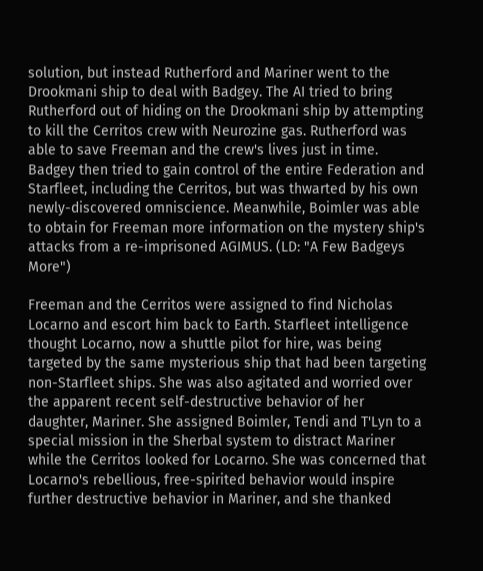solution, but instead Rutherford and Mariner went to the Drookmani ship to deal with Badgey. The AI tried to bring Rutherford out of hiding on the Drookmani ship by attempting to kill the Cerritos crew with Neurozine gas. Rutherford was able to save Freeman and the crew's lives just in time. Badgey then tried to gain control of the entire Federation and Starfleet, including the Cerritos, but was thwarted by his own newly-discovered omniscience. Meanwhile, Boimler was able to obtain for Freeman more information on the mystery ship's attacks from a re-imprisoned AGIMUS. (LD: "A Few Badgeys More")

Freeman and the Cerritos were assigned to find Nicholas Locarno and escort him back to Earth. Starfleet intelligence thought Locarno, now a shuttle pilot for hire, was being targeted by the same mysterious ship that had been targeting non-Starfleet ships. She was also agitated and worried over the apparent recent self-destructive behavior of her daughter, Mariner. She assigned Boimler, Tendi and T'Lyn to a special mission in the Sherbal system to distract Mariner while the Cerritos looked for Locarno. She was concerned that Locarno's rebellious, free-spirited behavior would inspire further destructive behavior in Mariner, and she thanked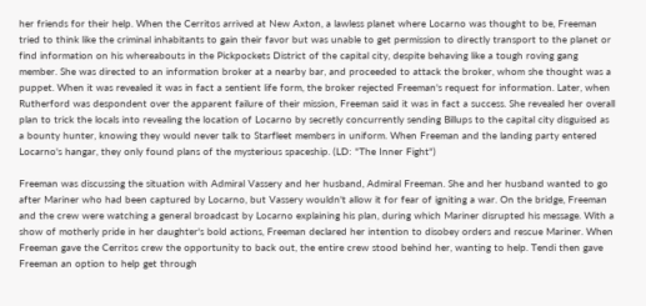her friends for their help. When the Cerritos arrived at New Axton, a lawless planet where Locarno was thought to be, Freeman tried to think like the criminal inhabitants to gain their favor but was unable to get permission to directly transport to the planet or find information on his whereabouts in the Pickpockets District of the capital city, despite behaving like a tough roving gang member. She was directed to an information broker at a nearby bar, and proceeded to attack the broker, whom she thought was a puppet. When it was revealed it was in fact a sentient life form, the broker rejected Freeman's request for information. Later, when Rutherford was despondent over the apparent failure of their mission, Freeman said it was in fact a success. She revealed her overall plan to trick the locals into revealing the location of Locarno by secretly concurrently sending Billups to the capital city disguised as a bounty hunter, knowing they would never talk to Starfleet members in uniform. When Freeman and the landing party entered Locarno's hangar, they only found plans of the mysterious spaceship. (LD: "The Inner Fight")

Freeman was discussing the situation with Admiral Vassery and her husband, Admiral Freeman. She and her husband wanted to go after Mariner who had been captured by Locarno, but Vassery wouldn't allow it for fear of igniting a war. On the bridge, Freeman and the crew were watching a general broadcast by Locarno explaining his plan, during which Mariner disrupted his message. With a show of motherly pride in her daughter's bold actions, Freeman declared her intention to disobey orders and rescue Mariner. When Freeman gave the Cerritos crew the opportunity to back out, the entire crew stood behind her, wanting to help. Tendi then gave Freeman an option to help get through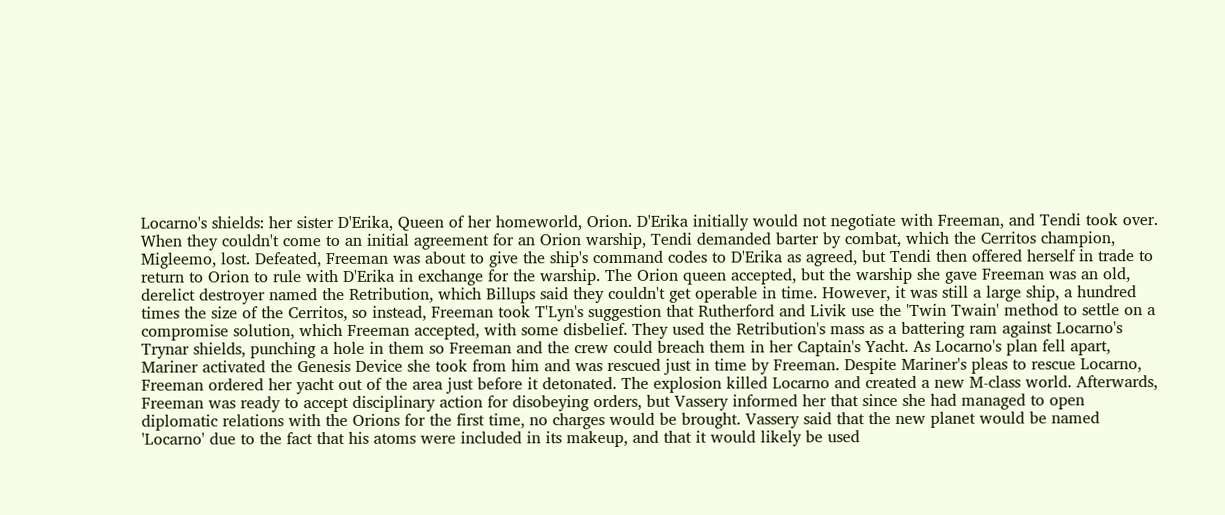Locarno's shields: her sister D'Erika, Queen of her homeworld, Orion. D'Erika initially would not negotiate with Freeman, and Tendi took over. When they couldn't come to an initial agreement for an Orion warship, Tendi demanded barter by combat, which the Cerritos champion, Migleemo, lost. Defeated, Freeman was about to give the ship's command codes to D'Erika as agreed, but Tendi then offered herself in trade to return to Orion to rule with D'Erika in exchange for the warship. The Orion queen accepted, but the warship she gave Freeman was an old, derelict destroyer named the Retribution, which Billups said they couldn't get operable in time. However, it was still a large ship, a hundred times the size of the Cerritos, so instead, Freeman took T'Lyn's suggestion that Rutherford and Livik use the 'Twin Twain' method to settle on a compromise solution, which Freeman accepted, with some disbelief. They used the Retribution's mass as a battering ram against Locarno's Trynar shields, punching a hole in them so Freeman and the crew could breach them in her Captain's Yacht. As Locarno's plan fell apart, Mariner activated the Genesis Device she took from him and was rescued just in time by Freeman. Despite Mariner's pleas to rescue Locarno, Freeman ordered her yacht out of the area just before it detonated. The explosion killed Locarno and created a new M-class world. Afterwards, Freeman was ready to accept disciplinary action for disobeying orders, but Vassery informed her that since she had managed to open diplomatic relations with the Orions for the first time, no charges would be brought. Vassery said that the new planet would be named 'Locarno' due to the fact that his atoms were included in its makeup, and that it would likely be used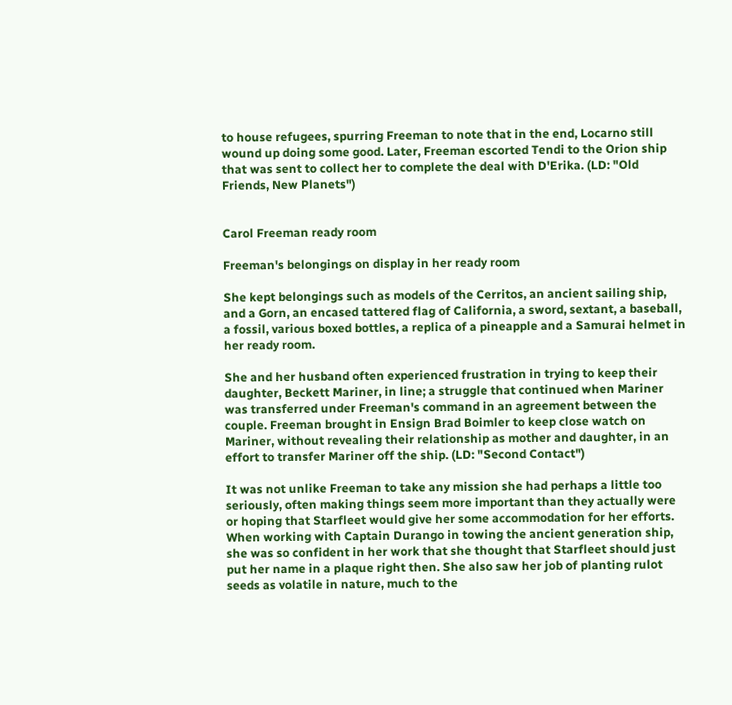to house refugees, spurring Freeman to note that in the end, Locarno still wound up doing some good. Later, Freeman escorted Tendi to the Orion ship that was sent to collect her to complete the deal with D'Erika. (LD: "Old Friends, New Planets")


Carol Freeman ready room

Freeman's belongings on display in her ready room

She kept belongings such as models of the Cerritos, an ancient sailing ship, and a Gorn, an encased tattered flag of California, a sword, sextant, a baseball, a fossil, various boxed bottles, a replica of a pineapple and a Samurai helmet in her ready room.

She and her husband often experienced frustration in trying to keep their daughter, Beckett Mariner, in line; a struggle that continued when Mariner was transferred under Freeman's command in an agreement between the couple. Freeman brought in Ensign Brad Boimler to keep close watch on Mariner, without revealing their relationship as mother and daughter, in an effort to transfer Mariner off the ship. (LD: "Second Contact")

It was not unlike Freeman to take any mission she had perhaps a little too seriously, often making things seem more important than they actually were or hoping that Starfleet would give her some accommodation for her efforts. When working with Captain Durango in towing the ancient generation ship, she was so confident in her work that she thought that Starfleet should just put her name in a plaque right then. She also saw her job of planting rulot seeds as volatile in nature, much to the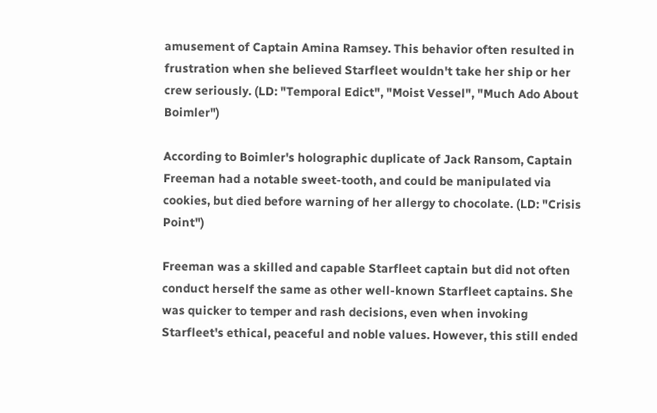amusement of Captain Amina Ramsey. This behavior often resulted in frustration when she believed Starfleet wouldn't take her ship or her crew seriously. (LD: "Temporal Edict", "Moist Vessel", "Much Ado About Boimler")

According to Boimler's holographic duplicate of Jack Ransom, Captain Freeman had a notable sweet-tooth, and could be manipulated via cookies, but died before warning of her allergy to chocolate. (LD: "Crisis Point")

Freeman was a skilled and capable Starfleet captain but did not often conduct herself the same as other well-known Starfleet captains. She was quicker to temper and rash decisions, even when invoking Starfleet's ethical, peaceful and noble values. However, this still ended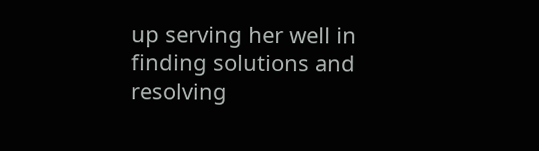up serving her well in finding solutions and resolving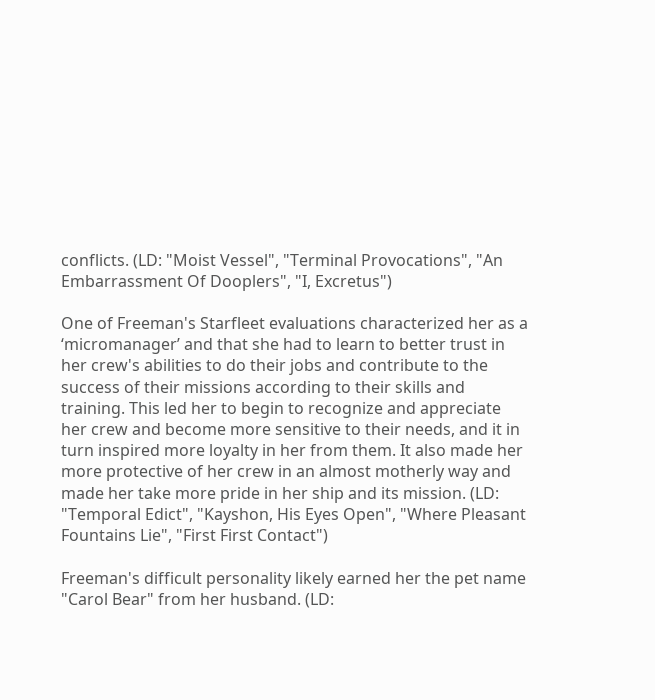conflicts. (LD: "Moist Vessel", "Terminal Provocations", "An Embarrassment Of Dooplers", "I, Excretus")

One of Freeman's Starfleet evaluations characterized her as a ‘micromanager’ and that she had to learn to better trust in her crew's abilities to do their jobs and contribute to the success of their missions according to their skills and training. This led her to begin to recognize and appreciate her crew and become more sensitive to their needs, and it in turn inspired more loyalty in her from them. It also made her more protective of her crew in an almost motherly way and made her take more pride in her ship and its mission. (LD: "Temporal Edict", "Kayshon, His Eyes Open", "Where Pleasant Fountains Lie", "First First Contact")

Freeman's difficult personality likely earned her the pet name "Carol Bear" from her husband. (LD: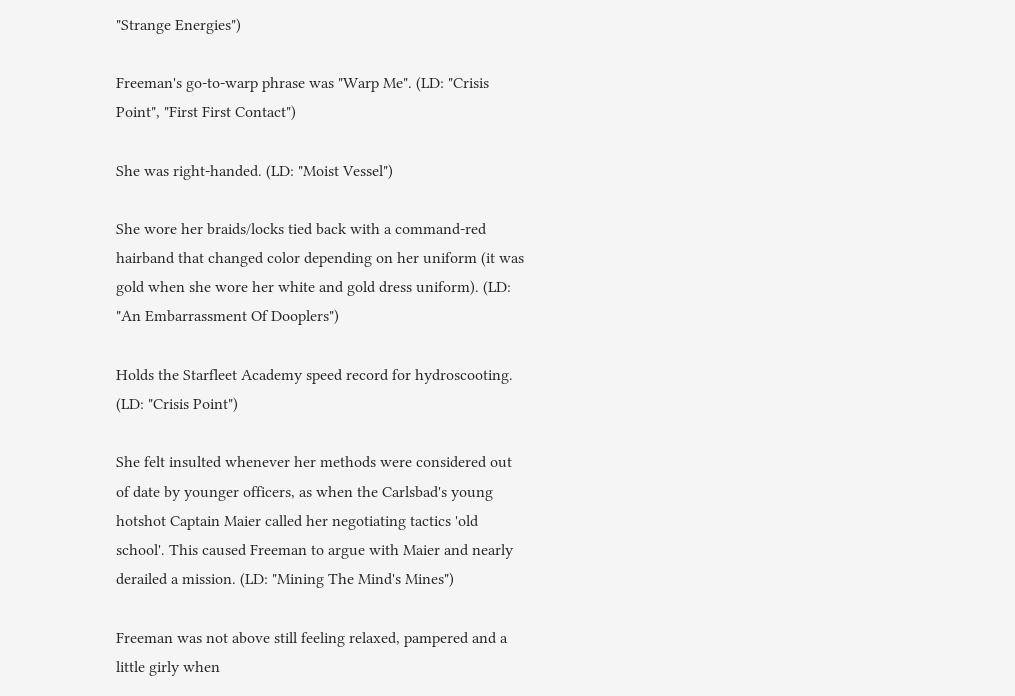"Strange Energies")

Freeman's go-to-warp phrase was "Warp Me". (LD: "Crisis Point", "First First Contact")

She was right-handed. (LD: "Moist Vessel")

She wore her braids/locks tied back with a command-red hairband that changed color depending on her uniform (it was gold when she wore her white and gold dress uniform). (LD: "An Embarrassment Of Dooplers")

Holds the Starfleet Academy speed record for hydroscooting. (LD: "Crisis Point")

She felt insulted whenever her methods were considered out of date by younger officers, as when the Carlsbad's young hotshot Captain Maier called her negotiating tactics 'old school'. This caused Freeman to argue with Maier and nearly derailed a mission. (LD: "Mining The Mind's Mines")

Freeman was not above still feeling relaxed, pampered and a little girly when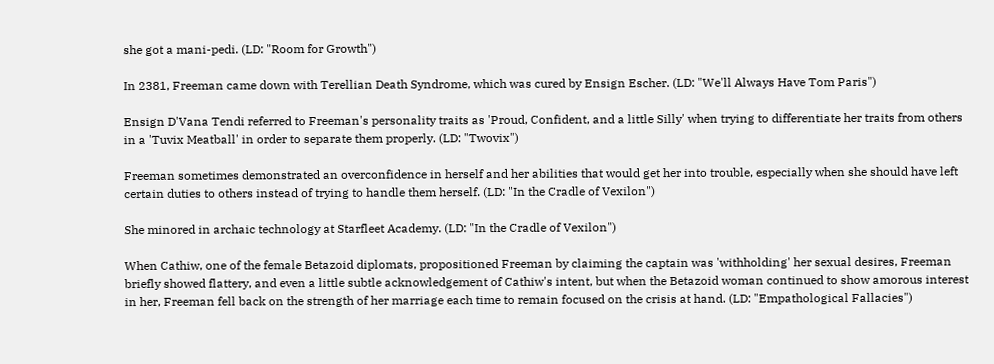she got a mani-pedi. (LD: "Room for Growth")

In 2381, Freeman came down with Terellian Death Syndrome, which was cured by Ensign Escher. (LD: "We'll Always Have Tom Paris")

Ensign D'Vana Tendi referred to Freeman's personality traits as 'Proud, Confident, and a little Silly' when trying to differentiate her traits from others in a 'Tuvix Meatball' in order to separate them properly. (LD: "Twovix")

Freeman sometimes demonstrated an overconfidence in herself and her abilities that would get her into trouble, especially when she should have left certain duties to others instead of trying to handle them herself. (LD: "In the Cradle of Vexilon")

She minored in archaic technology at Starfleet Academy. (LD: "In the Cradle of Vexilon")

When Cathiw, one of the female Betazoid diplomats, propositioned Freeman by claiming the captain was 'withholding' her sexual desires, Freeman briefly showed flattery, and even a little subtle acknowledgement of Cathiw's intent, but when the Betazoid woman continued to show amorous interest in her, Freeman fell back on the strength of her marriage each time to remain focused on the crisis at hand. (LD: "Empathological Fallacies")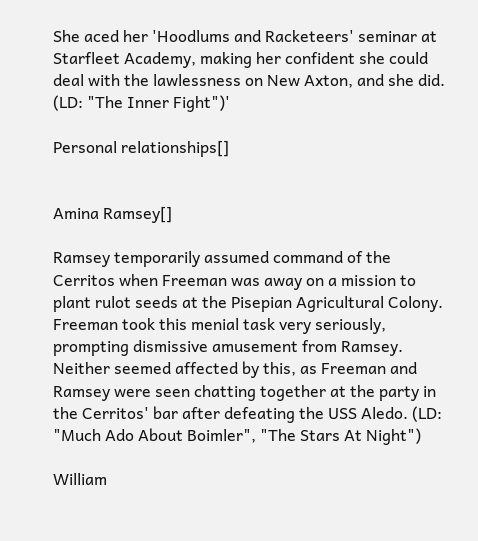She aced her 'Hoodlums and Racketeers' seminar at Starfleet Academy, making her confident she could deal with the lawlessness on New Axton, and she did. (LD: "The Inner Fight")'

Personal relationships[]


Amina Ramsey[]

Ramsey temporarily assumed command of the Cerritos when Freeman was away on a mission to plant rulot seeds at the Pisepian Agricultural Colony. Freeman took this menial task very seriously, prompting dismissive amusement from Ramsey. Neither seemed affected by this, as Freeman and Ramsey were seen chatting together at the party in the Cerritos' bar after defeating the USS Aledo. (LD: "Much Ado About Boimler", "The Stars At Night")

William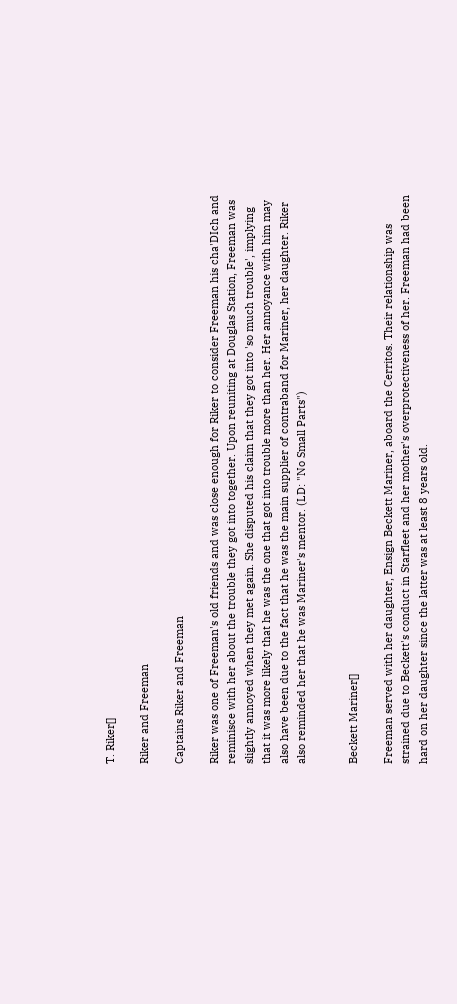T. Riker[]

Riker and Freeman

Captains Riker and Freeman

Riker was one of Freeman's old friends and was close enough for Riker to consider Freeman his cha'DIch and reminisce with her about the trouble they got into together. Upon reuniting at Douglas Station, Freeman was slightly annoyed when they met again. She disputed his claim that they got into 'so much trouble', implying that it was more likely that he was the one that got into trouble more than her. Her annoyance with him may also have been due to the fact that he was the main supplier of contraband for Mariner, her daughter. Riker also reminded her that he was Mariner's mentor. (LD: "No Small Parts")


Beckett Mariner[]

Freeman served with her daughter, Ensign Beckett Mariner, aboard the Cerritos. Their relationship was strained due to Beckett's conduct in Starfleet and her mother's overprotectiveness of her. Freeman had been hard on her daughter since the latter was at least 8 years old.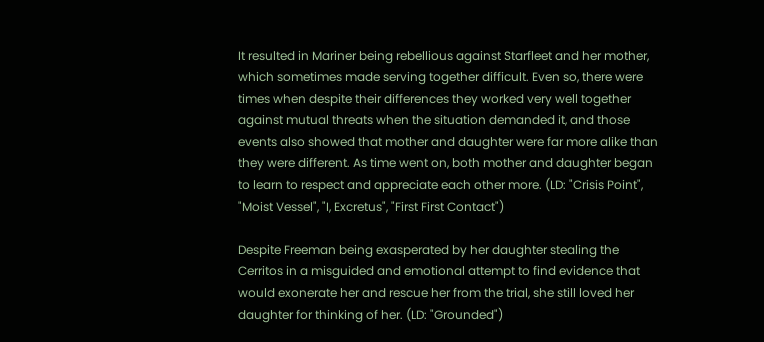It resulted in Mariner being rebellious against Starfleet and her mother, which sometimes made serving together difficult. Even so, there were times when despite their differences they worked very well together against mutual threats when the situation demanded it, and those events also showed that mother and daughter were far more alike than they were different. As time went on, both mother and daughter began to learn to respect and appreciate each other more. (LD: "Crisis Point", "Moist Vessel", "I, Excretus", "First First Contact")

Despite Freeman being exasperated by her daughter stealing the Cerritos in a misguided and emotional attempt to find evidence that would exonerate her and rescue her from the trial, she still loved her daughter for thinking of her. (LD: "Grounded")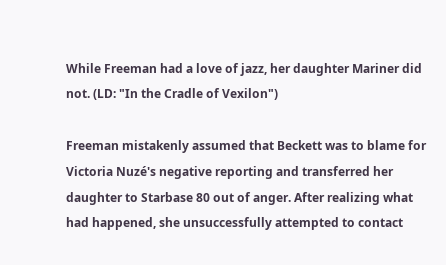While Freeman had a love of jazz, her daughter Mariner did not. (LD: "In the Cradle of Vexilon")

Freeman mistakenly assumed that Beckett was to blame for Victoria Nuzé's negative reporting and transferred her daughter to Starbase 80 out of anger. After realizing what had happened, she unsuccessfully attempted to contact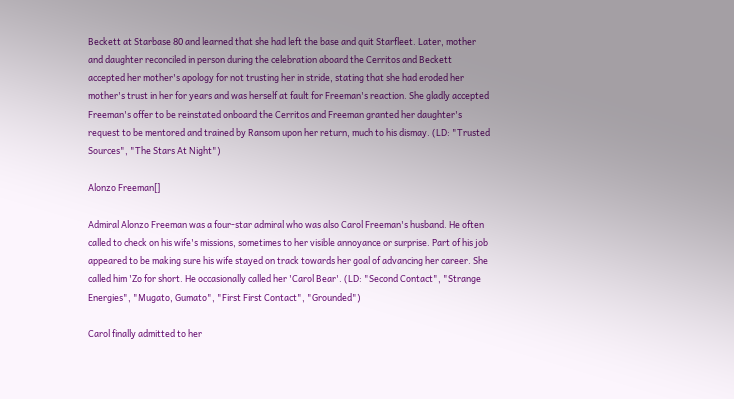Beckett at Starbase 80 and learned that she had left the base and quit Starfleet. Later, mother and daughter reconciled in person during the celebration aboard the Cerritos and Beckett accepted her mother's apology for not trusting her in stride, stating that she had eroded her mother's trust in her for years and was herself at fault for Freeman's reaction. She gladly accepted Freeman's offer to be reinstated onboard the Cerritos and Freeman granted her daughter's request to be mentored and trained by Ransom upon her return, much to his dismay. (LD: "Trusted Sources", "The Stars At Night")

Alonzo Freeman[]

Admiral Alonzo Freeman was a four-star admiral who was also Carol Freeman's husband. He often called to check on his wife's missions, sometimes to her visible annoyance or surprise. Part of his job appeared to be making sure his wife stayed on track towards her goal of advancing her career. She called him 'Zo for short. He occasionally called her 'Carol Bear'. (LD: "Second Contact", "Strange Energies", "Mugato, Gumato", "First First Contact", "Grounded")

Carol finally admitted to her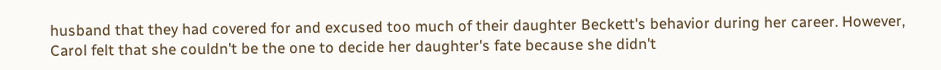husband that they had covered for and excused too much of their daughter Beckett's behavior during her career. However, Carol felt that she couldn't be the one to decide her daughter's fate because she didn't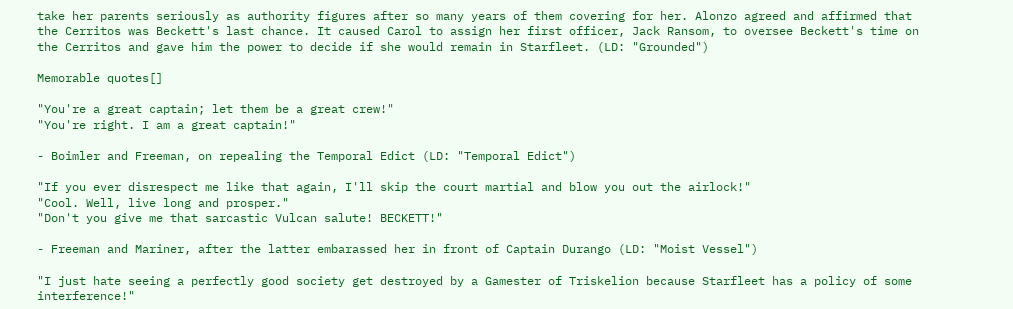take her parents seriously as authority figures after so many years of them covering for her. Alonzo agreed and affirmed that the Cerritos was Beckett's last chance. It caused Carol to assign her first officer, Jack Ransom, to oversee Beckett's time on the Cerritos and gave him the power to decide if she would remain in Starfleet. (LD: "Grounded")

Memorable quotes[]

"You're a great captain; let them be a great crew!"
"You're right. I am a great captain!"

- Boimler and Freeman, on repealing the Temporal Edict (LD: "Temporal Edict")

"If you ever disrespect me like that again, I'll skip the court martial and blow you out the airlock!"
"Cool. Well, live long and prosper."
"Don't you give me that sarcastic Vulcan salute! BECKETT!"

- Freeman and Mariner, after the latter embarassed her in front of Captain Durango (LD: "Moist Vessel")

"I just hate seeing a perfectly good society get destroyed by a Gamester of Triskelion because Starfleet has a policy of some interference!"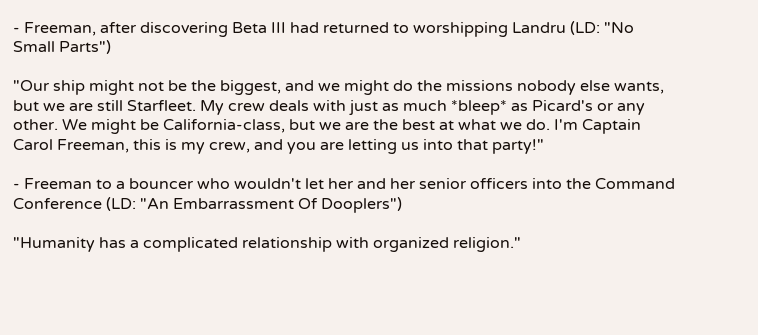- Freeman, after discovering Beta III had returned to worshipping Landru (LD: "No Small Parts")

"Our ship might not be the biggest, and we might do the missions nobody else wants, but we are still Starfleet. My crew deals with just as much *bleep* as Picard's or any other. We might be California-class, but we are the best at what we do. I'm Captain Carol Freeman, this is my crew, and you are letting us into that party!"

- Freeman to a bouncer who wouldn't let her and her senior officers into the Command Conference (LD: "An Embarrassment Of Dooplers")

"Humanity has a complicated relationship with organized religion."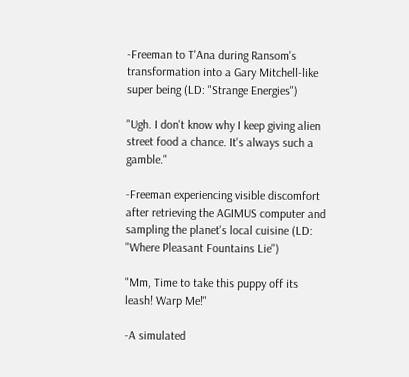-Freeman to T'Ana during Ransom's transformation into a Gary Mitchell-like super being (LD: "Strange Energies")

"Ugh. I don't know why I keep giving alien street food a chance. It's always such a gamble."

-Freeman experiencing visible discomfort after retrieving the AGIMUS computer and sampling the planet's local cuisine (LD: "Where Pleasant Fountains Lie")

"Mm, Time to take this puppy off its leash! Warp Me!"

-A simulated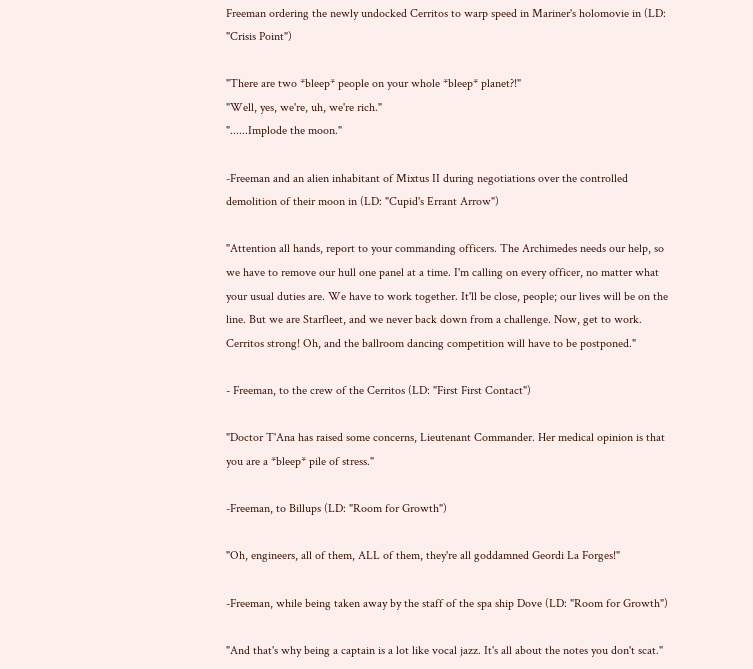Freeman ordering the newly undocked Cerritos to warp speed in Mariner's holomovie in (LD: "Crisis Point")

"There are two *bleep* people on your whole *bleep* planet?!"
"Well, yes, we're, uh, we're rich."
"......Implode the moon."

-Freeman and an alien inhabitant of Mixtus II during negotiations over the controlled demolition of their moon in (LD: "Cupid's Errant Arrow")

"Attention all hands, report to your commanding officers. The Archimedes needs our help, so we have to remove our hull one panel at a time. I'm calling on every officer, no matter what your usual duties are. We have to work together. It'll be close, people; our lives will be on the line. But we are Starfleet, and we never back down from a challenge. Now, get to work. Cerritos strong! Oh, and the ballroom dancing competition will have to be postponed."

- Freeman, to the crew of the Cerritos (LD: "First First Contact")

"Doctor T'Ana has raised some concerns, Lieutenant Commander. Her medical opinion is that you are a *bleep* pile of stress."

-Freeman, to Billups (LD: "Room for Growth")

"Oh, engineers, all of them, ALL of them, they're all goddamned Geordi La Forges!"

-Freeman, while being taken away by the staff of the spa ship Dove (LD: "Room for Growth")

"And that's why being a captain is a lot like vocal jazz. It's all about the notes you don't scat."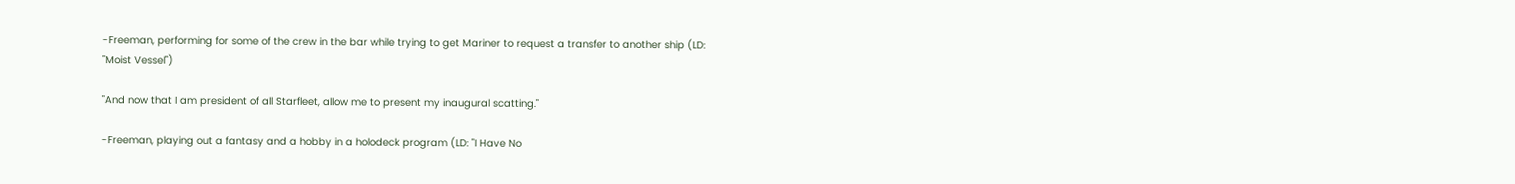-Freeman, performing for some of the crew in the bar while trying to get Mariner to request a transfer to another ship (LD: "Moist Vessel")

"And now that I am president of all Starfleet, allow me to present my inaugural scatting."

-Freeman, playing out a fantasy and a hobby in a holodeck program (LD: "I Have No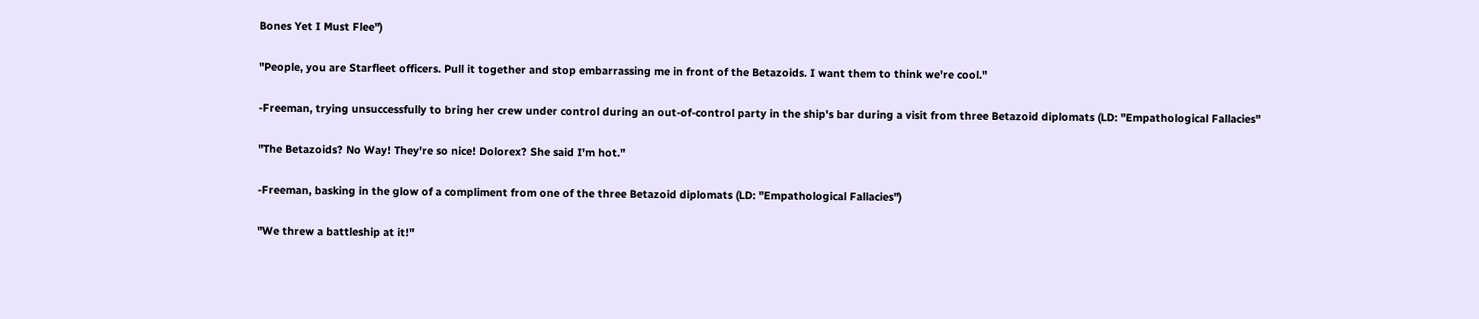Bones Yet I Must Flee")

"People, you are Starfleet officers. Pull it together and stop embarrassing me in front of the Betazoids. I want them to think we're cool."

-Freeman, trying unsuccessfully to bring her crew under control during an out-of-control party in the ship's bar during a visit from three Betazoid diplomats (LD: "Empathological Fallacies"

"The Betazoids? No Way! They're so nice! Dolorex? She said I'm hot."

-Freeman, basking in the glow of a compliment from one of the three Betazoid diplomats (LD: "Empathological Fallacies")

"We threw a battleship at it!"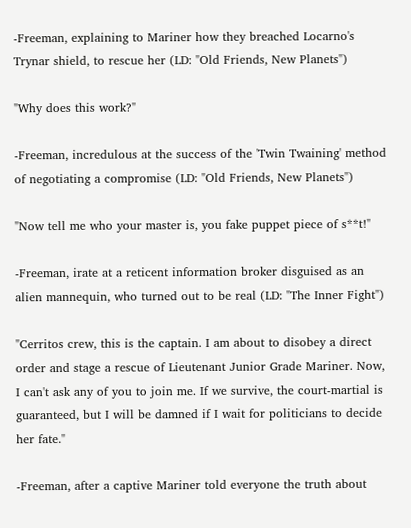-Freeman, explaining to Mariner how they breached Locarno's Trynar shield, to rescue her (LD: "Old Friends, New Planets")

"Why does this work?"

-Freeman, incredulous at the success of the 'Twin Twaining' method of negotiating a compromise (LD: "Old Friends, New Planets")

"Now tell me who your master is, you fake puppet piece of s**t!"

-Freeman, irate at a reticent information broker disguised as an alien mannequin, who turned out to be real (LD: "The Inner Fight")

"Cerritos crew, this is the captain. I am about to disobey a direct order and stage a rescue of Lieutenant Junior Grade Mariner. Now, I can't ask any of you to join me. If we survive, the court-martial is guaranteed, but I will be damned if I wait for politicians to decide her fate."

-Freeman, after a captive Mariner told everyone the truth about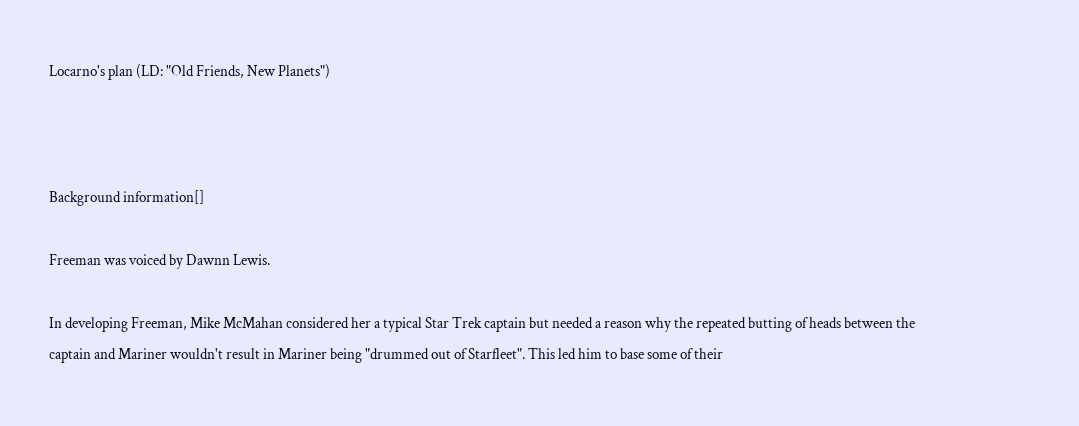Locarno's plan (LD: "Old Friends, New Planets")



Background information[]

Freeman was voiced by Dawnn Lewis.

In developing Freeman, Mike McMahan considered her a typical Star Trek captain but needed a reason why the repeated butting of heads between the captain and Mariner wouldn't result in Mariner being "drummed out of Starfleet". This led him to base some of their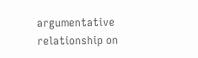argumentative relationship on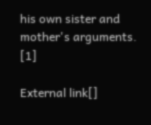his own sister and mother's arguments. [1]

External link[]